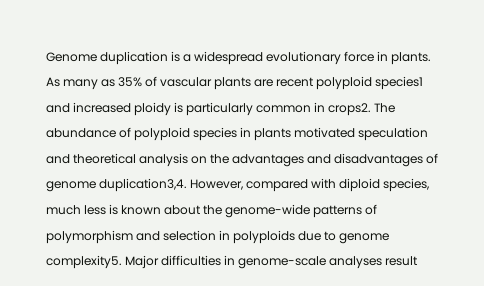Genome duplication is a widespread evolutionary force in plants. As many as 35% of vascular plants are recent polyploid species1 and increased ploidy is particularly common in crops2. The abundance of polyploid species in plants motivated speculation and theoretical analysis on the advantages and disadvantages of genome duplication3,4. However, compared with diploid species, much less is known about the genome-wide patterns of polymorphism and selection in polyploids due to genome complexity5. Major difficulties in genome-scale analyses result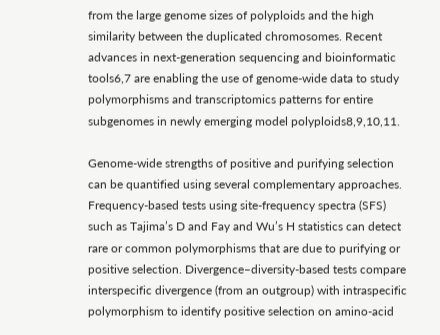from the large genome sizes of polyploids and the high similarity between the duplicated chromosomes. Recent advances in next-generation sequencing and bioinformatic tools6,7 are enabling the use of genome-wide data to study polymorphisms and transcriptomics patterns for entire subgenomes in newly emerging model polyploids8,9,10,11.

Genome-wide strengths of positive and purifying selection can be quantified using several complementary approaches. Frequency-based tests using site-frequency spectra (SFS) such as Tajima’s D and Fay and Wu’s H statistics can detect rare or common polymorphisms that are due to purifying or positive selection. Divergence–diversity-based tests compare interspecific divergence (from an outgroup) with intraspecific polymorphism to identify positive selection on amino-acid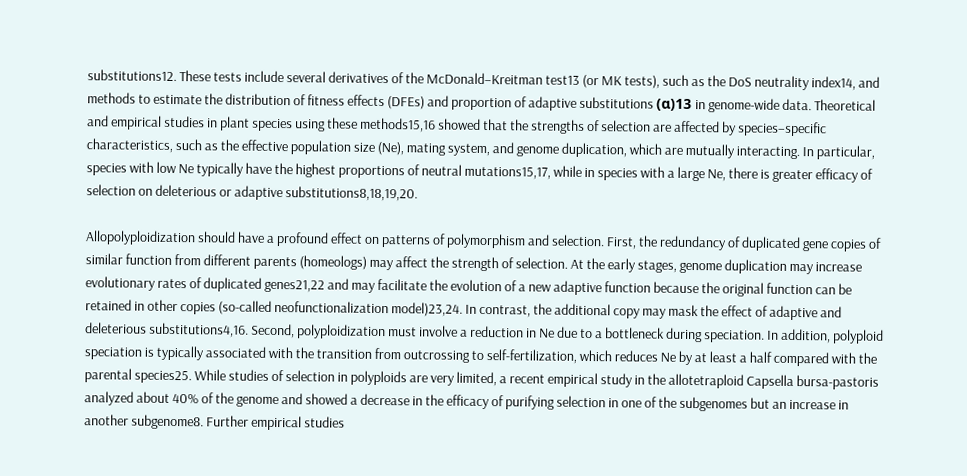substitutions12. These tests include several derivatives of the McDonald–Kreitman test13 (or MK tests), such as the DoS neutrality index14, and methods to estimate the distribution of fitness effects (DFEs) and proportion of adaptive substitutions (α)13 in genome-wide data. Theoretical and empirical studies in plant species using these methods15,16 showed that the strengths of selection are affected by species–specific characteristics, such as the effective population size (Ne), mating system, and genome duplication, which are mutually interacting. In particular, species with low Ne typically have the highest proportions of neutral mutations15,17, while in species with a large Ne, there is greater efficacy of selection on deleterious or adaptive substitutions8,18,19,20.

Allopolyploidization should have a profound effect on patterns of polymorphism and selection. First, the redundancy of duplicated gene copies of similar function from different parents (homeologs) may affect the strength of selection. At the early stages, genome duplication may increase evolutionary rates of duplicated genes21,22 and may facilitate the evolution of a new adaptive function because the original function can be retained in other copies (so-called neofunctionalization model)23,24. In contrast, the additional copy may mask the effect of adaptive and deleterious substitutions4,16. Second, polyploidization must involve a reduction in Ne due to a bottleneck during speciation. In addition, polyploid speciation is typically associated with the transition from outcrossing to self-fertilization, which reduces Ne by at least a half compared with the parental species25. While studies of selection in polyploids are very limited, a recent empirical study in the allotetraploid Capsella bursa-pastoris analyzed about 40% of the genome and showed a decrease in the efficacy of purifying selection in one of the subgenomes but an increase in another subgenome8. Further empirical studies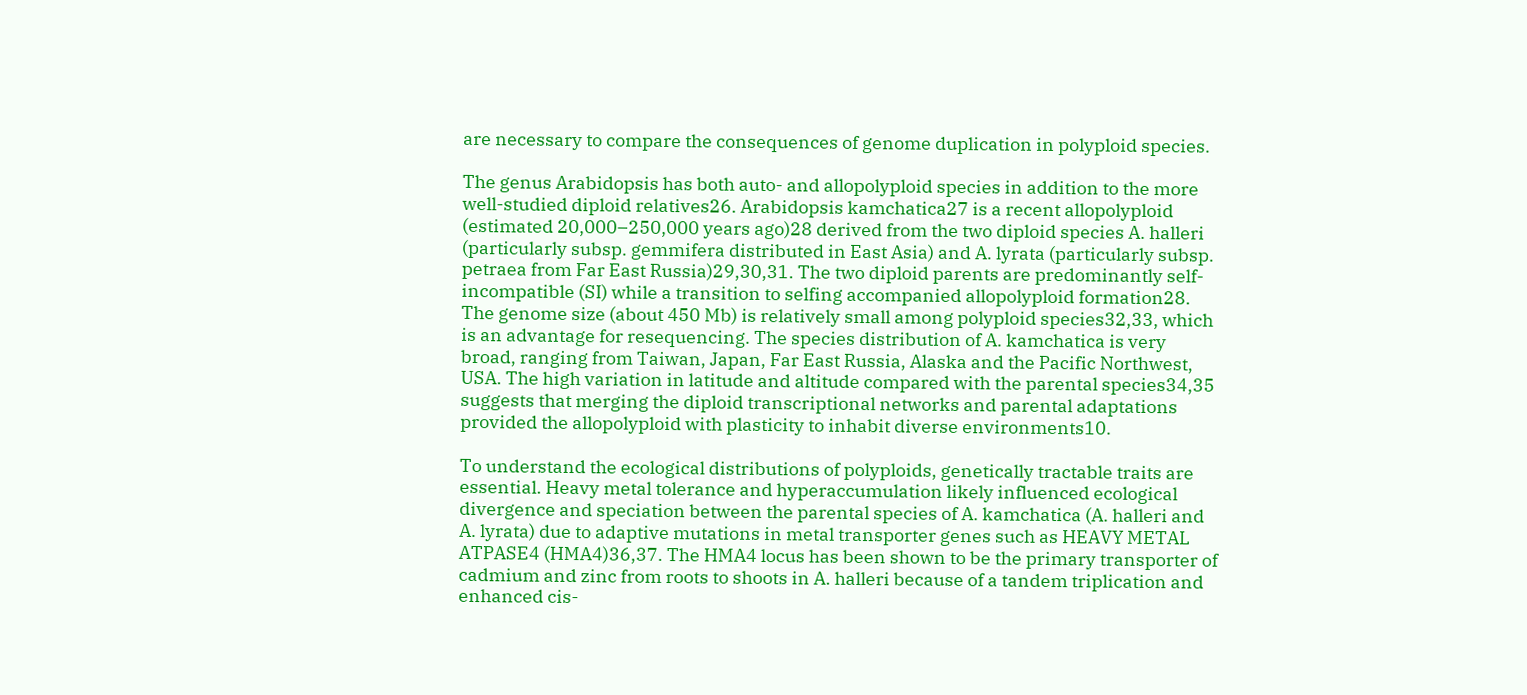are necessary to compare the consequences of genome duplication in polyploid species.

The genus Arabidopsis has both auto- and allopolyploid species in addition to the more well-studied diploid relatives26. Arabidopsis kamchatica27 is a recent allopolyploid (estimated 20,000–250,000 years ago)28 derived from the two diploid species A. halleri (particularly subsp. gemmifera distributed in East Asia) and A. lyrata (particularly subsp. petraea from Far East Russia)29,30,31. The two diploid parents are predominantly self-incompatible (SI) while a transition to selfing accompanied allopolyploid formation28. The genome size (about 450 Mb) is relatively small among polyploid species32,33, which is an advantage for resequencing. The species distribution of A. kamchatica is very broad, ranging from Taiwan, Japan, Far East Russia, Alaska and the Pacific Northwest, USA. The high variation in latitude and altitude compared with the parental species34,35 suggests that merging the diploid transcriptional networks and parental adaptations provided the allopolyploid with plasticity to inhabit diverse environments10.

To understand the ecological distributions of polyploids, genetically tractable traits are essential. Heavy metal tolerance and hyperaccumulation likely influenced ecological divergence and speciation between the parental species of A. kamchatica (A. halleri and A. lyrata) due to adaptive mutations in metal transporter genes such as HEAVY METAL ATPASE4 (HMA4)36,37. The HMA4 locus has been shown to be the primary transporter of cadmium and zinc from roots to shoots in A. halleri because of a tandem triplication and enhanced cis-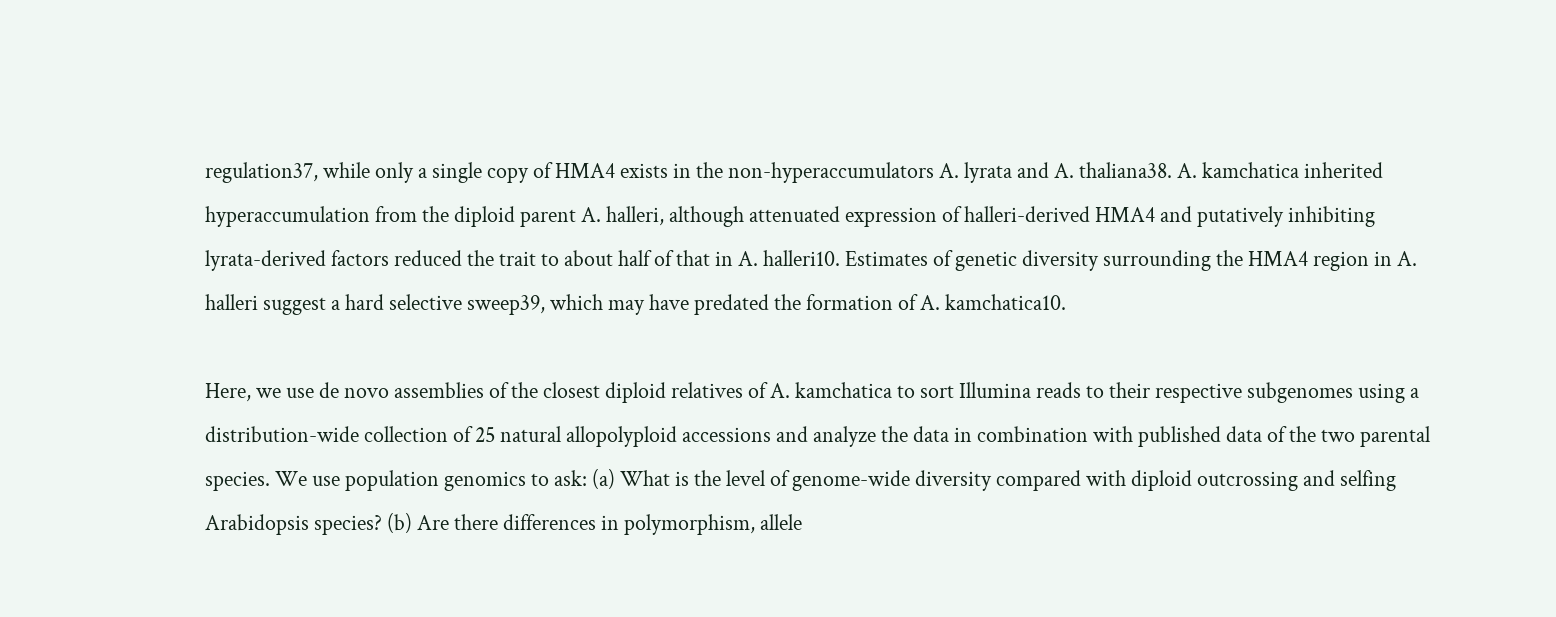regulation37, while only a single copy of HMA4 exists in the non-hyperaccumulators A. lyrata and A. thaliana38. A. kamchatica inherited hyperaccumulation from the diploid parent A. halleri, although attenuated expression of halleri-derived HMA4 and putatively inhibiting lyrata-derived factors reduced the trait to about half of that in A. halleri10. Estimates of genetic diversity surrounding the HMA4 region in A. halleri suggest a hard selective sweep39, which may have predated the formation of A. kamchatica10.

Here, we use de novo assemblies of the closest diploid relatives of A. kamchatica to sort Illumina reads to their respective subgenomes using a distribution-wide collection of 25 natural allopolyploid accessions and analyze the data in combination with published data of the two parental species. We use population genomics to ask: (a) What is the level of genome-wide diversity compared with diploid outcrossing and selfing Arabidopsis species? (b) Are there differences in polymorphism, allele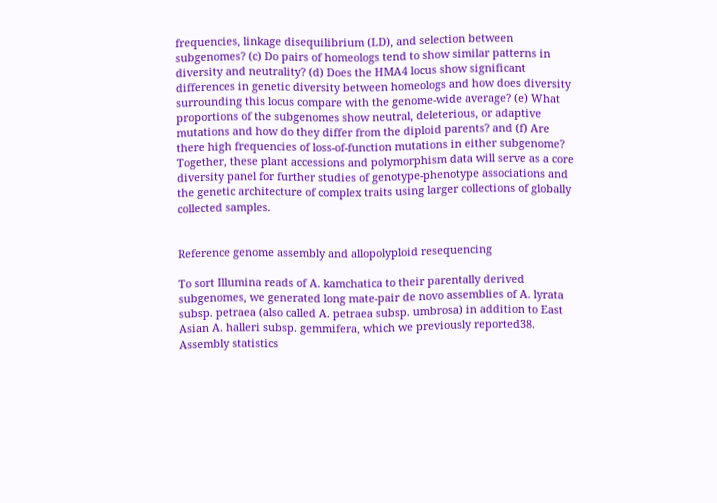frequencies, linkage disequilibrium (LD), and selection between subgenomes? (c) Do pairs of homeologs tend to show similar patterns in diversity and neutrality? (d) Does the HMA4 locus show significant differences in genetic diversity between homeologs and how does diversity surrounding this locus compare with the genome-wide average? (e) What proportions of the subgenomes show neutral, deleterious, or adaptive mutations and how do they differ from the diploid parents? and (f) Are there high frequencies of loss-of-function mutations in either subgenome? Together, these plant accessions and polymorphism data will serve as a core diversity panel for further studies of genotype-phenotype associations and the genetic architecture of complex traits using larger collections of globally collected samples.


Reference genome assembly and allopolyploid resequencing

To sort Illumina reads of A. kamchatica to their parentally derived subgenomes, we generated long mate-pair de novo assemblies of A. lyrata subsp. petraea (also called A. petraea subsp. umbrosa) in addition to East Asian A. halleri subsp. gemmifera, which we previously reported38. Assembly statistics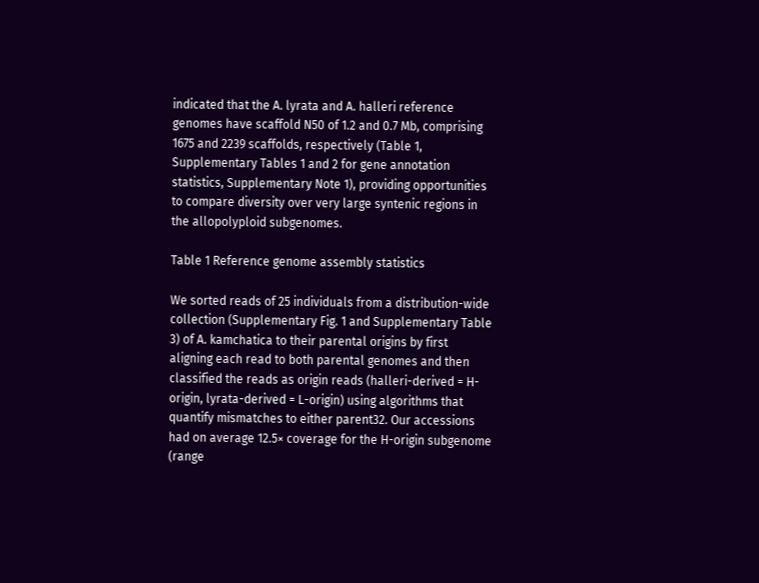indicated that the A. lyrata and A. halleri reference genomes have scaffold N50 of 1.2 and 0.7 Mb, comprising 1675 and 2239 scaffolds, respectively (Table 1, Supplementary Tables 1 and 2 for gene annotation statistics, Supplementary Note 1), providing opportunities to compare diversity over very large syntenic regions in the allopolyploid subgenomes.

Table 1 Reference genome assembly statistics

We sorted reads of 25 individuals from a distribution-wide collection (Supplementary Fig. 1 and Supplementary Table 3) of A. kamchatica to their parental origins by first aligning each read to both parental genomes and then classified the reads as origin reads (halleri-derived = H-origin, lyrata-derived = L-origin) using algorithms that quantify mismatches to either parent32. Our accessions had on average 12.5× coverage for the H-origin subgenome (range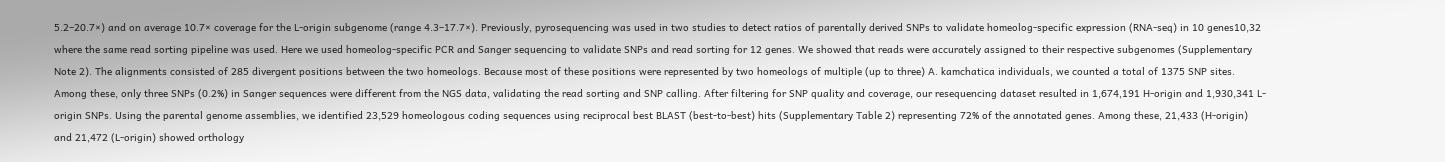5.2–20.7×) and on average 10.7× coverage for the L-origin subgenome (range 4.3–17.7×). Previously, pyrosequencing was used in two studies to detect ratios of parentally derived SNPs to validate homeolog-specific expression (RNA-seq) in 10 genes10,32 where the same read sorting pipeline was used. Here we used homeolog-specific PCR and Sanger sequencing to validate SNPs and read sorting for 12 genes. We showed that reads were accurately assigned to their respective subgenomes (Supplementary Note 2). The alignments consisted of 285 divergent positions between the two homeologs. Because most of these positions were represented by two homeologs of multiple (up to three) A. kamchatica individuals, we counted a total of 1375 SNP sites. Among these, only three SNPs (0.2%) in Sanger sequences were different from the NGS data, validating the read sorting and SNP calling. After filtering for SNP quality and coverage, our resequencing dataset resulted in 1,674,191 H-origin and 1,930,341 L-origin SNPs. Using the parental genome assemblies, we identified 23,529 homeologous coding sequences using reciprocal best BLAST (best-to-best) hits (Supplementary Table 2) representing 72% of the annotated genes. Among these, 21,433 (H-origin) and 21,472 (L-origin) showed orthology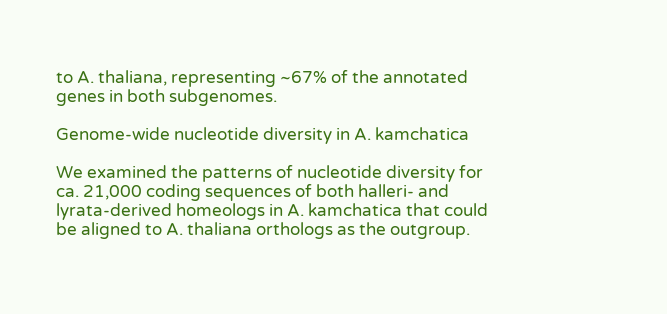to A. thaliana, representing ~67% of the annotated genes in both subgenomes.

Genome-wide nucleotide diversity in A. kamchatica

We examined the patterns of nucleotide diversity for ca. 21,000 coding sequences of both halleri- and lyrata-derived homeologs in A. kamchatica that could be aligned to A. thaliana orthologs as the outgroup.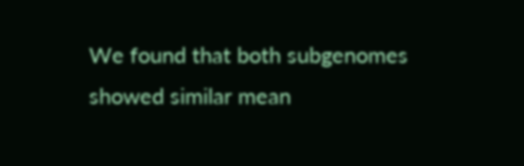We found that both subgenomes showed similar mean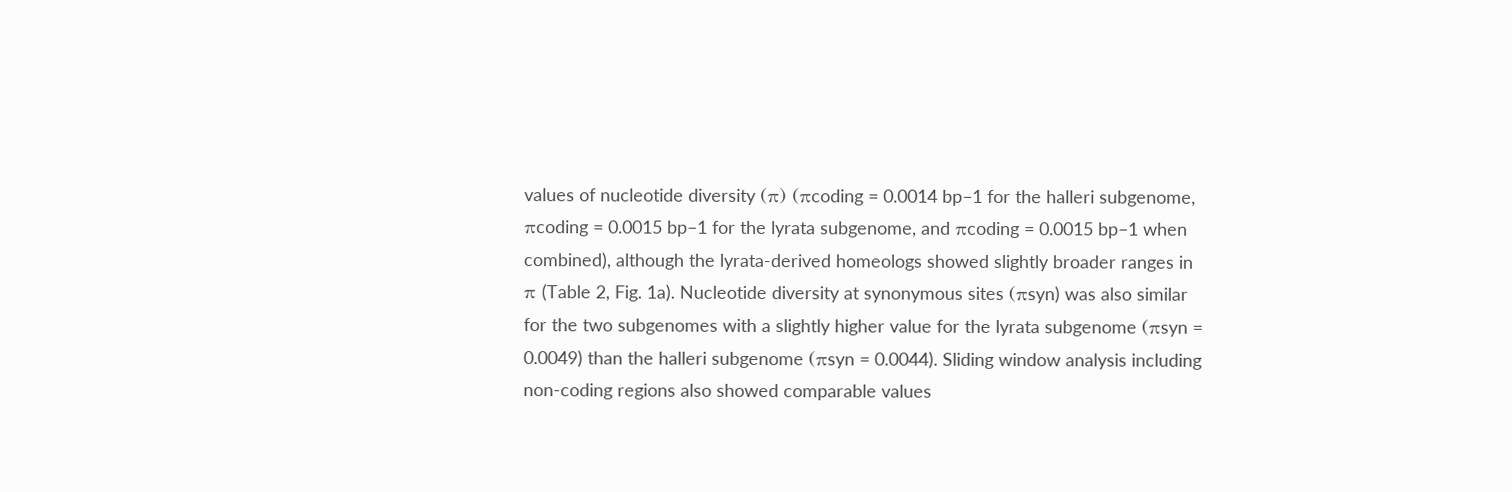values of nucleotide diversity (π) (πcoding = 0.0014 bp–1 for the halleri subgenome, πcoding = 0.0015 bp–1 for the lyrata subgenome, and πcoding = 0.0015 bp–1 when combined), although the lyrata-derived homeologs showed slightly broader ranges in π (Table 2, Fig. 1a). Nucleotide diversity at synonymous sites (πsyn) was also similar for the two subgenomes with a slightly higher value for the lyrata subgenome (πsyn = 0.0049) than the halleri subgenome (πsyn = 0.0044). Sliding window analysis including non-coding regions also showed comparable values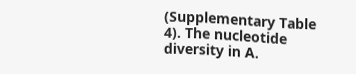(Supplementary Table 4). The nucleotide diversity in A.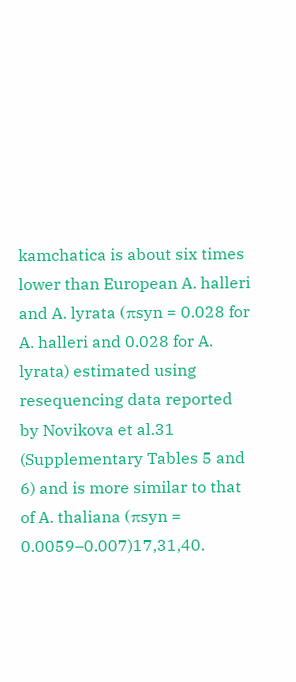kamchatica is about six times lower than European A. halleri and A. lyrata (πsyn = 0.028 for A. halleri and 0.028 for A. lyrata) estimated using resequencing data reported by Novikova et al.31 (Supplementary Tables 5 and 6) and is more similar to that of A. thaliana (πsyn = 0.0059–0.007)17,31,40.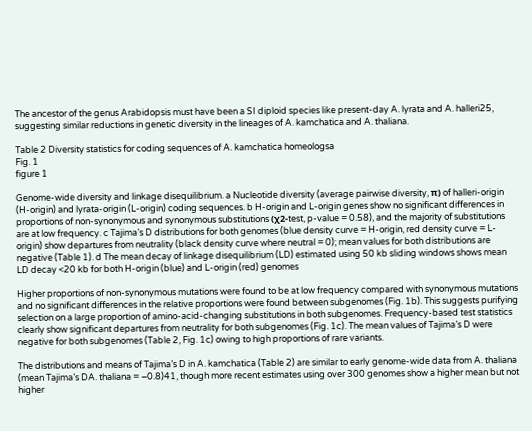The ancestor of the genus Arabidopsis must have been a SI diploid species like present-day A. lyrata and A. halleri25, suggesting similar reductions in genetic diversity in the lineages of A. kamchatica and A. thaliana.

Table 2 Diversity statistics for coding sequences of A. kamchatica homeologsa
Fig. 1
figure 1

Genome-wide diversity and linkage disequilibrium. a Nucleotide diversity (average pairwise diversity, π) of halleri-origin (H-origin) and lyrata-origin (L-origin) coding sequences. b H-origin and L-origin genes show no significant differences in proportions of non-synonymous and synonymous substitutions (χ2-test, p-value = 0.58), and the majority of substitutions are at low frequency. c Tajima’s D distributions for both genomes (blue density curve = H-origin, red density curve = L-origin) show departures from neutrality (black density curve where neutral = 0); mean values for both distributions are negative (Table 1). d The mean decay of linkage disequilibrium (LD) estimated using 50 kb sliding windows shows mean LD decay <20 kb for both H-origin (blue) and L-origin (red) genomes

Higher proportions of non-synonymous mutations were found to be at low frequency compared with synonymous mutations and no significant differences in the relative proportions were found between subgenomes (Fig. 1b). This suggests purifying selection on a large proportion of amino-acid-changing substitutions in both subgenomes. Frequency-based test statistics clearly show significant departures from neutrality for both subgenomes (Fig. 1c). The mean values of Tajima’s D were negative for both subgenomes (Table 2, Fig. 1c) owing to high proportions of rare variants.

The distributions and means of Tajima’s D in A. kamchatica (Table 2) are similar to early genome-wide data from A. thaliana (mean Tajima’s DA. thaliana = −0.8)41, though more recent estimates using over 300 genomes show a higher mean but not higher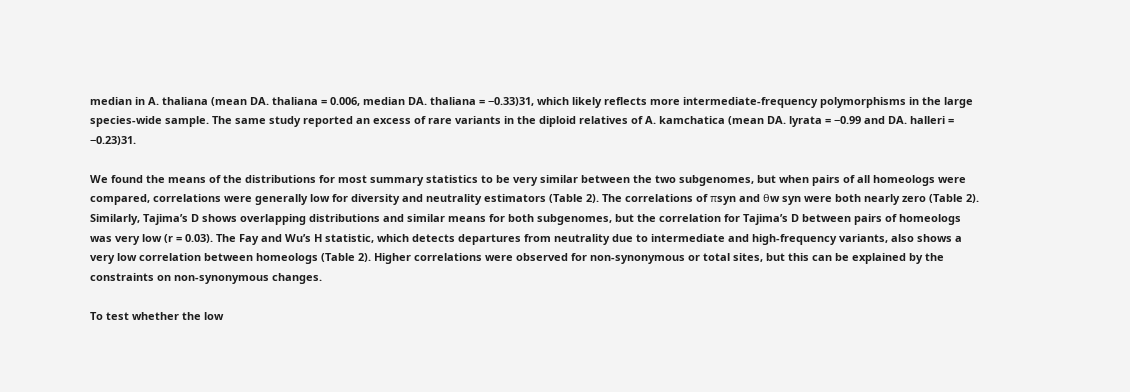median in A. thaliana (mean DA. thaliana = 0.006, median DA. thaliana = −0.33)31, which likely reflects more intermediate-frequency polymorphisms in the large species-wide sample. The same study reported an excess of rare variants in the diploid relatives of A. kamchatica (mean DA. lyrata = −0.99 and DA. halleri = −0.23)31.

We found the means of the distributions for most summary statistics to be very similar between the two subgenomes, but when pairs of all homeologs were compared, correlations were generally low for diversity and neutrality estimators (Table 2). The correlations of πsyn and θw syn were both nearly zero (Table 2). Similarly, Tajima’s D shows overlapping distributions and similar means for both subgenomes, but the correlation for Tajima’s D between pairs of homeologs was very low (r = 0.03). The Fay and Wu’s H statistic, which detects departures from neutrality due to intermediate and high-frequency variants, also shows a very low correlation between homeologs (Table 2). Higher correlations were observed for non-synonymous or total sites, but this can be explained by the constraints on non-synonymous changes.

To test whether the low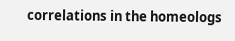correlations in the homeologs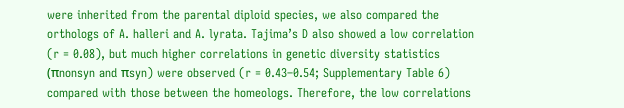were inherited from the parental diploid species, we also compared the orthologs of A. halleri and A. lyrata. Tajima’s D also showed a low correlation (r = 0.08), but much higher correlations in genetic diversity statistics (πnonsyn and πsyn) were observed (r = 0.43–0.54; Supplementary Table 6) compared with those between the homeologs. Therefore, the low correlations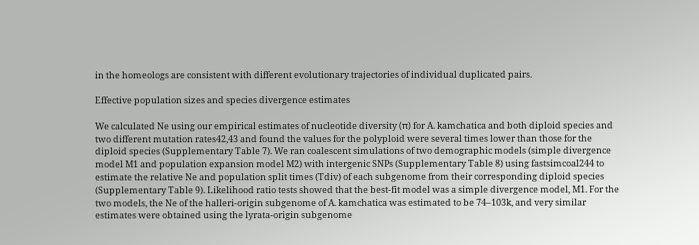in the homeologs are consistent with different evolutionary trajectories of individual duplicated pairs.

Effective population sizes and species divergence estimates

We calculated Ne using our empirical estimates of nucleotide diversity (π) for A. kamchatica and both diploid species and two different mutation rates42,43 and found the values for the polyploid were several times lower than those for the diploid species (Supplementary Table 7). We ran coalescent simulations of two demographic models (simple divergence model M1 and population expansion model M2) with intergenic SNPs (Supplementary Table 8) using fastsimcoal244 to estimate the relative Ne and population split times (Tdiv) of each subgenome from their corresponding diploid species (Supplementary Table 9). Likelihood ratio tests showed that the best-fit model was a simple divergence model, M1. For the two models, the Ne of the halleri-origin subgenome of A. kamchatica was estimated to be 74–103k, and very similar estimates were obtained using the lyrata-origin subgenome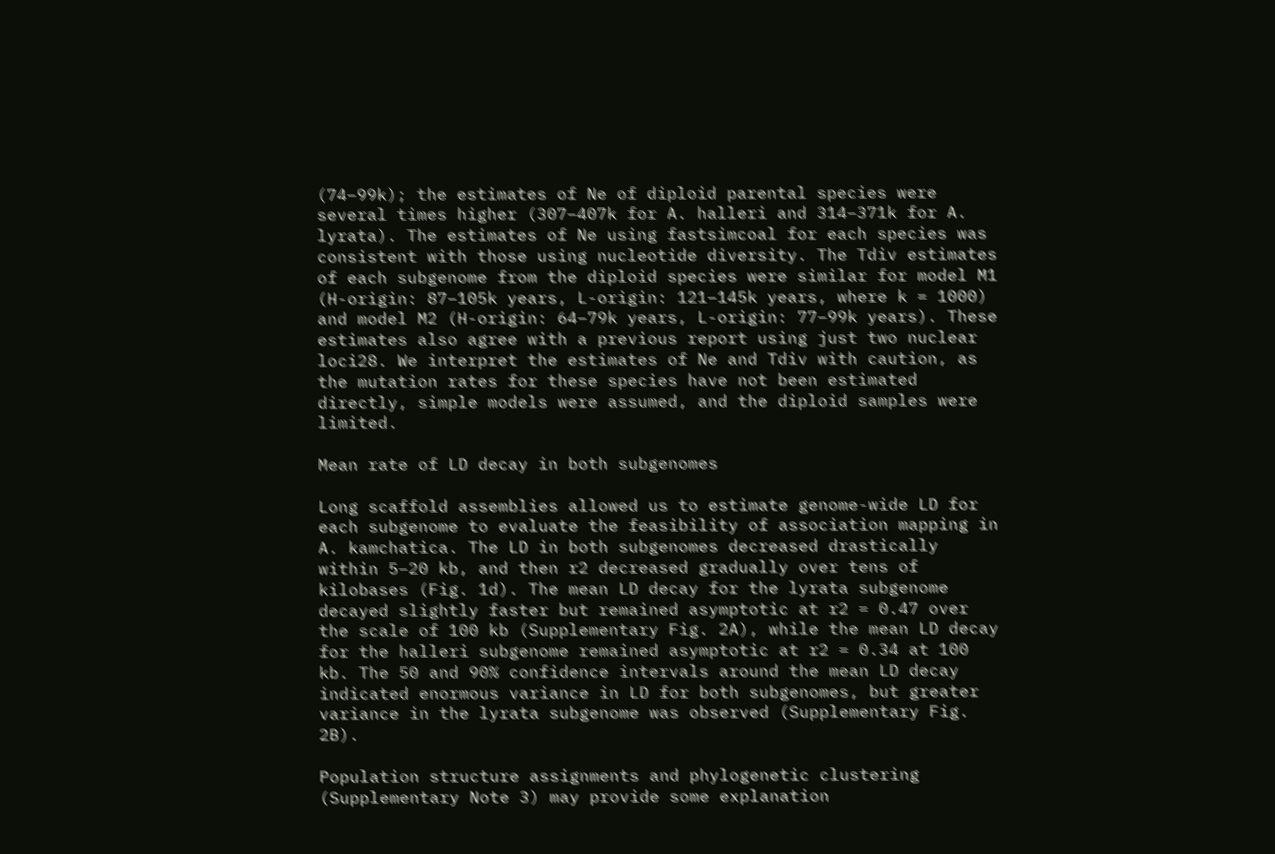(74–99k); the estimates of Ne of diploid parental species were several times higher (307–407k for A. halleri and 314–371k for A. lyrata). The estimates of Ne using fastsimcoal for each species was consistent with those using nucleotide diversity. The Tdiv estimates of each subgenome from the diploid species were similar for model M1 (H-origin: 87–105k years, L-origin: 121–145k years, where k = 1000) and model M2 (H-origin: 64–79k years, L-origin: 77–99k years). These estimates also agree with a previous report using just two nuclear loci28. We interpret the estimates of Ne and Tdiv with caution, as the mutation rates for these species have not been estimated directly, simple models were assumed, and the diploid samples were limited.

Mean rate of LD decay in both subgenomes

Long scaffold assemblies allowed us to estimate genome-wide LD for each subgenome to evaluate the feasibility of association mapping in A. kamchatica. The LD in both subgenomes decreased drastically within 5–20 kb, and then r2 decreased gradually over tens of kilobases (Fig. 1d). The mean LD decay for the lyrata subgenome decayed slightly faster but remained asymptotic at r2 = 0.47 over the scale of 100 kb (Supplementary Fig. 2A), while the mean LD decay for the halleri subgenome remained asymptotic at r2 = 0.34 at 100 kb. The 50 and 90% confidence intervals around the mean LD decay indicated enormous variance in LD for both subgenomes, but greater variance in the lyrata subgenome was observed (Supplementary Fig. 2B).

Population structure assignments and phylogenetic clustering (Supplementary Note 3) may provide some explanation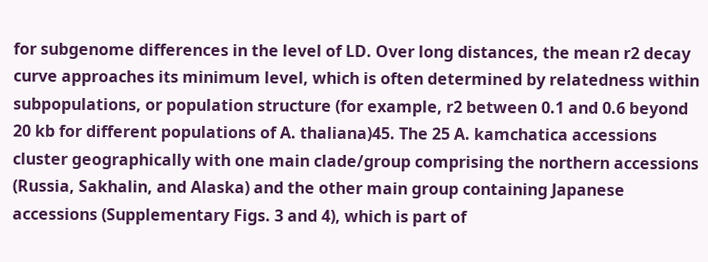for subgenome differences in the level of LD. Over long distances, the mean r2 decay curve approaches its minimum level, which is often determined by relatedness within subpopulations, or population structure (for example, r2 between 0.1 and 0.6 beyond 20 kb for different populations of A. thaliana)45. The 25 A. kamchatica accessions cluster geographically with one main clade/group comprising the northern accessions (Russia, Sakhalin, and Alaska) and the other main group containing Japanese accessions (Supplementary Figs. 3 and 4), which is part of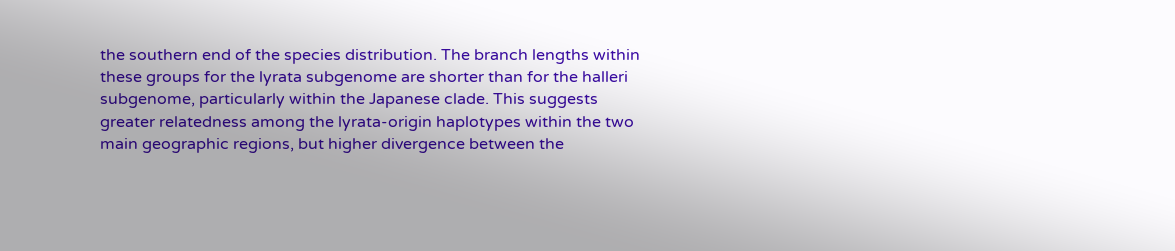the southern end of the species distribution. The branch lengths within these groups for the lyrata subgenome are shorter than for the halleri subgenome, particularly within the Japanese clade. This suggests greater relatedness among the lyrata-origin haplotypes within the two main geographic regions, but higher divergence between the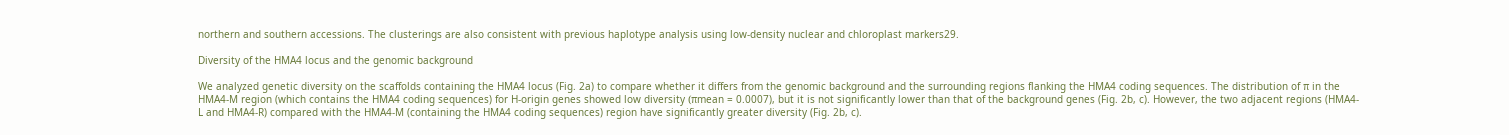northern and southern accessions. The clusterings are also consistent with previous haplotype analysis using low-density nuclear and chloroplast markers29.

Diversity of the HMA4 locus and the genomic background

We analyzed genetic diversity on the scaffolds containing the HMA4 locus (Fig. 2a) to compare whether it differs from the genomic background and the surrounding regions flanking the HMA4 coding sequences. The distribution of π in the HMA4-M region (which contains the HMA4 coding sequences) for H-origin genes showed low diversity (πmean = 0.0007), but it is not significantly lower than that of the background genes (Fig. 2b, c). However, the two adjacent regions (HMA4-L and HMA4-R) compared with the HMA4-M (containing the HMA4 coding sequences) region have significantly greater diversity (Fig. 2b, c).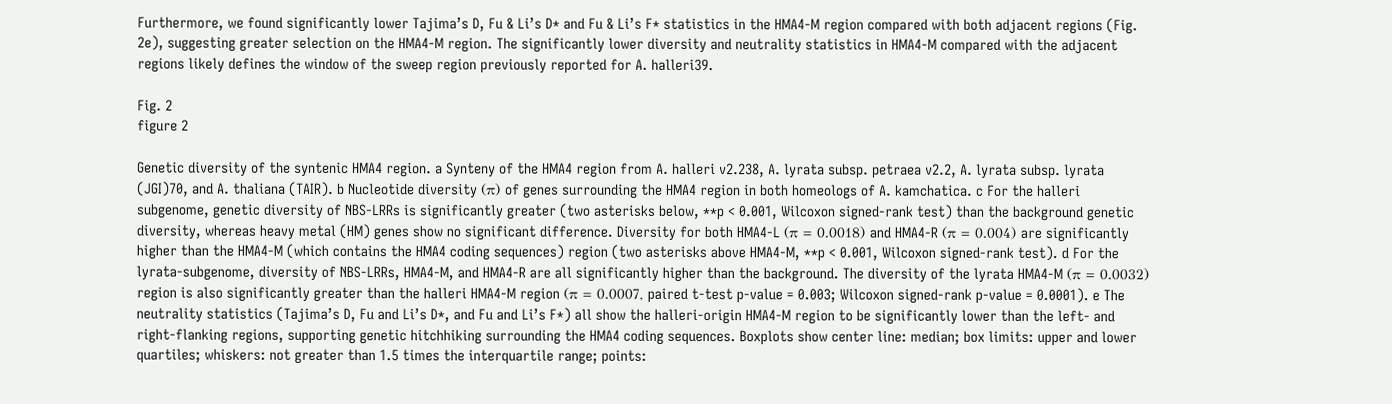Furthermore, we found significantly lower Tajima’s D, Fu & Li’s D* and Fu & Li’s F* statistics in the HMA4-M region compared with both adjacent regions (Fig. 2e), suggesting greater selection on the HMA4-M region. The significantly lower diversity and neutrality statistics in HMA4-M compared with the adjacent regions likely defines the window of the sweep region previously reported for A. halleri39.

Fig. 2
figure 2

Genetic diversity of the syntenic HMA4 region. a Synteny of the HMA4 region from A. halleri v2.238, A. lyrata subsp. petraea v2.2, A. lyrata subsp. lyrata (JGI)70, and A. thaliana (TAIR). b Nucleotide diversity (π) of genes surrounding the HMA4 region in both homeologs of A. kamchatica. c For the halleri subgenome, genetic diversity of NBS-LRRs is significantly greater (two asterisks below, **p < 0.001, Wilcoxon signed-rank test) than the background genetic diversity, whereas heavy metal (HM) genes show no significant difference. Diversity for both HMA4-L (π = 0.0018) and HMA4-R (π = 0.004) are significantly higher than the HMA4-M (which contains the HMA4 coding sequences) region (two asterisks above HMA4-M, **p < 0.001, Wilcoxon signed-rank test). d For the lyrata-subgenome, diversity of NBS-LRRs, HMA4-M, and HMA4-R are all significantly higher than the background. The diversity of the lyrata HMA4-M (π = 0.0032) region is also significantly greater than the halleri HMA4-M region (π = 0.0007, paired t-test p-value = 0.003; Wilcoxon signed-rank p-value = 0.0001). e The neutrality statistics (Tajima’s D, Fu and Li’s D*, and Fu and Li’s F*) all show the halleri-origin HMA4-M region to be significantly lower than the left- and right-flanking regions, supporting genetic hitchhiking surrounding the HMA4 coding sequences. Boxplots show center line: median; box limits: upper and lower quartiles; whiskers: not greater than 1.5 times the interquartile range; points: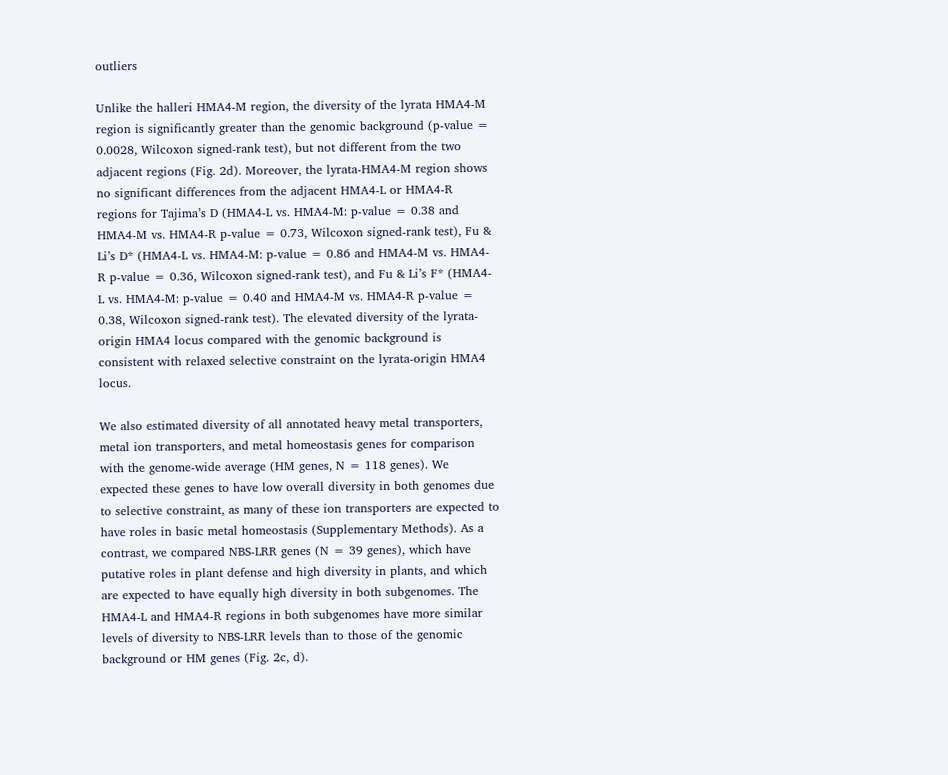outliers

Unlike the halleri HMA4-M region, the diversity of the lyrata HMA4-M region is significantly greater than the genomic background (p-value = 0.0028, Wilcoxon signed-rank test), but not different from the two adjacent regions (Fig. 2d). Moreover, the lyrata-HMA4-M region shows no significant differences from the adjacent HMA4-L or HMA4-R regions for Tajima’s D (HMA4-L vs. HMA4-M: p-value = 0.38 and HMA4-M vs. HMA4-R p-value = 0.73, Wilcoxon signed-rank test), Fu & Li’s D* (HMA4-L vs. HMA4-M: p-value = 0.86 and HMA4-M vs. HMA4-R p-value = 0.36, Wilcoxon signed-rank test), and Fu & Li’s F* (HMA4-L vs. HMA4-M: p-value = 0.40 and HMA4-M vs. HMA4-R p-value = 0.38, Wilcoxon signed-rank test). The elevated diversity of the lyrata-origin HMA4 locus compared with the genomic background is consistent with relaxed selective constraint on the lyrata-origin HMA4 locus.

We also estimated diversity of all annotated heavy metal transporters, metal ion transporters, and metal homeostasis genes for comparison with the genome-wide average (HM genes, N = 118 genes). We expected these genes to have low overall diversity in both genomes due to selective constraint, as many of these ion transporters are expected to have roles in basic metal homeostasis (Supplementary Methods). As a contrast, we compared NBS-LRR genes (N = 39 genes), which have putative roles in plant defense and high diversity in plants, and which are expected to have equally high diversity in both subgenomes. The HMA4-L and HMA4-R regions in both subgenomes have more similar levels of diversity to NBS-LRR levels than to those of the genomic background or HM genes (Fig. 2c, d).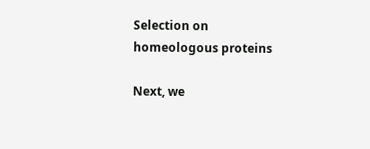Selection on homeologous proteins

Next, we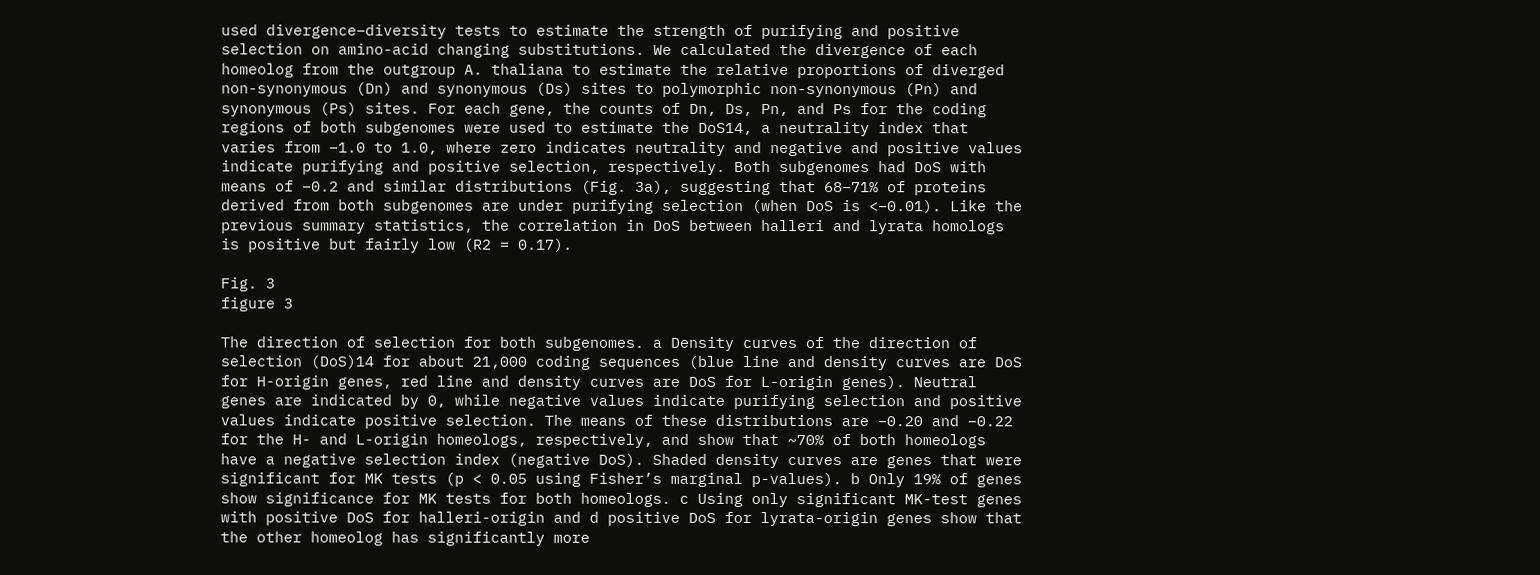used divergence–diversity tests to estimate the strength of purifying and positive selection on amino-acid changing substitutions. We calculated the divergence of each homeolog from the outgroup A. thaliana to estimate the relative proportions of diverged non-synonymous (Dn) and synonymous (Ds) sites to polymorphic non-synonymous (Pn) and synonymous (Ps) sites. For each gene, the counts of Dn, Ds, Pn, and Ps for the coding regions of both subgenomes were used to estimate the DoS14, a neutrality index that varies from −1.0 to 1.0, where zero indicates neutrality and negative and positive values indicate purifying and positive selection, respectively. Both subgenomes had DoS with means of −0.2 and similar distributions (Fig. 3a), suggesting that 68–71% of proteins derived from both subgenomes are under purifying selection (when DoS is <−0.01). Like the previous summary statistics, the correlation in DoS between halleri and lyrata homologs is positive but fairly low (R2 = 0.17).

Fig. 3
figure 3

The direction of selection for both subgenomes. a Density curves of the direction of selection (DoS)14 for about 21,000 coding sequences (blue line and density curves are DoS for H-origin genes, red line and density curves are DoS for L-origin genes). Neutral genes are indicated by 0, while negative values indicate purifying selection and positive values indicate positive selection. The means of these distributions are −0.20 and −0.22 for the H- and L-origin homeologs, respectively, and show that ~70% of both homeologs have a negative selection index (negative DoS). Shaded density curves are genes that were significant for MK tests (p < 0.05 using Fisher’s marginal p-values). b Only 19% of genes show significance for MK tests for both homeologs. c Using only significant MK-test genes with positive DoS for halleri-origin and d positive DoS for lyrata-origin genes show that the other homeolog has significantly more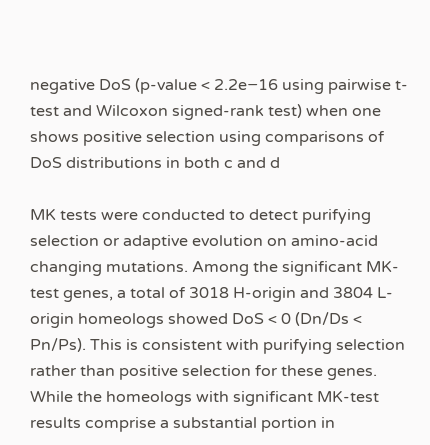negative DoS (p-value < 2.2e−16 using pairwise t-test and Wilcoxon signed-rank test) when one shows positive selection using comparisons of DoS distributions in both c and d

MK tests were conducted to detect purifying selection or adaptive evolution on amino-acid changing mutations. Among the significant MK-test genes, a total of 3018 H-origin and 3804 L-origin homeologs showed DoS < 0 (Dn/Ds < Pn/Ps). This is consistent with purifying selection rather than positive selection for these genes. While the homeologs with significant MK-test results comprise a substantial portion in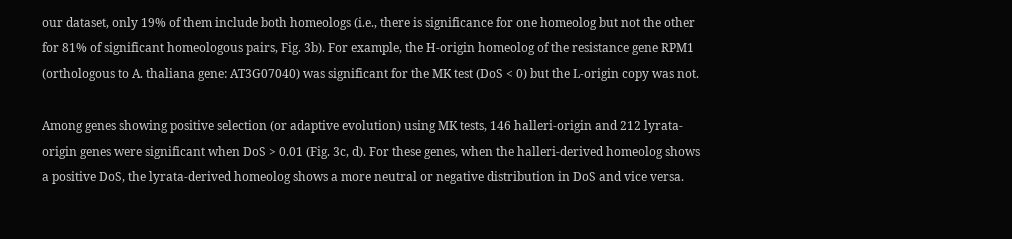our dataset, only 19% of them include both homeologs (i.e., there is significance for one homeolog but not the other for 81% of significant homeologous pairs, Fig. 3b). For example, the H-origin homeolog of the resistance gene RPM1 (orthologous to A. thaliana gene: AT3G07040) was significant for the MK test (DoS < 0) but the L-origin copy was not.

Among genes showing positive selection (or adaptive evolution) using MK tests, 146 halleri-origin and 212 lyrata-origin genes were significant when DoS > 0.01 (Fig. 3c, d). For these genes, when the halleri-derived homeolog shows a positive DoS, the lyrata-derived homeolog shows a more neutral or negative distribution in DoS and vice versa.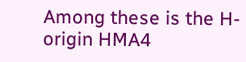Among these is the H-origin HMA4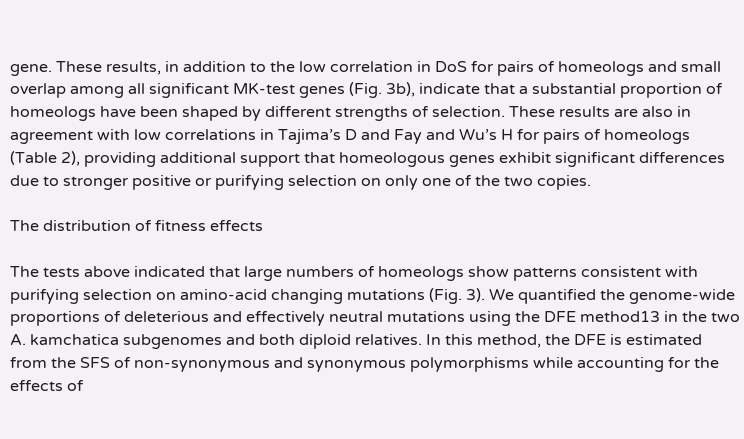gene. These results, in addition to the low correlation in DoS for pairs of homeologs and small overlap among all significant MK-test genes (Fig. 3b), indicate that a substantial proportion of homeologs have been shaped by different strengths of selection. These results are also in agreement with low correlations in Tajima’s D and Fay and Wu’s H for pairs of homeologs (Table 2), providing additional support that homeologous genes exhibit significant differences due to stronger positive or purifying selection on only one of the two copies.

The distribution of fitness effects

The tests above indicated that large numbers of homeologs show patterns consistent with purifying selection on amino-acid changing mutations (Fig. 3). We quantified the genome-wide proportions of deleterious and effectively neutral mutations using the DFE method13 in the two A. kamchatica subgenomes and both diploid relatives. In this method, the DFE is estimated from the SFS of non-synonymous and synonymous polymorphisms while accounting for the effects of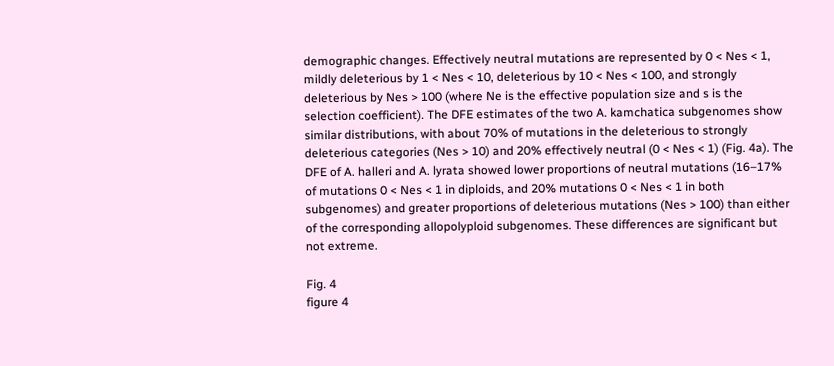demographic changes. Effectively neutral mutations are represented by 0 < Nes < 1, mildly deleterious by 1 < Nes < 10, deleterious by 10 < Nes < 100, and strongly deleterious by Nes > 100 (where Ne is the effective population size and s is the selection coefficient). The DFE estimates of the two A. kamchatica subgenomes show similar distributions, with about 70% of mutations in the deleterious to strongly deleterious categories (Nes > 10) and 20% effectively neutral (0 < Nes < 1) (Fig. 4a). The DFE of A. halleri and A. lyrata showed lower proportions of neutral mutations (16–17% of mutations 0 < Nes < 1 in diploids, and 20% mutations 0 < Nes < 1 in both subgenomes) and greater proportions of deleterious mutations (Nes > 100) than either of the corresponding allopolyploid subgenomes. These differences are significant but not extreme.

Fig. 4
figure 4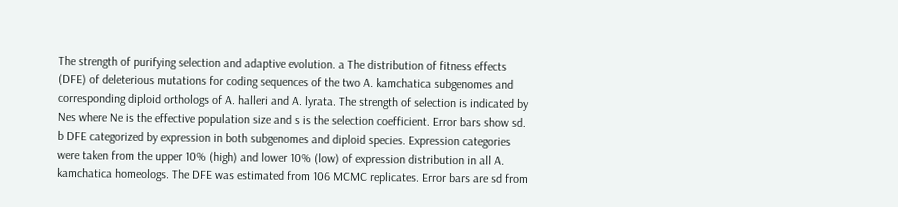The strength of purifying selection and adaptive evolution. a The distribution of fitness effects (DFE) of deleterious mutations for coding sequences of the two A. kamchatica subgenomes and corresponding diploid orthologs of A. halleri and A. lyrata. The strength of selection is indicated by Nes where Ne is the effective population size and s is the selection coefficient. Error bars show sd. b DFE categorized by expression in both subgenomes and diploid species. Expression categories were taken from the upper 10% (high) and lower 10% (low) of expression distribution in all A. kamchatica homeologs. The DFE was estimated from 106 MCMC replicates. Error bars are sd from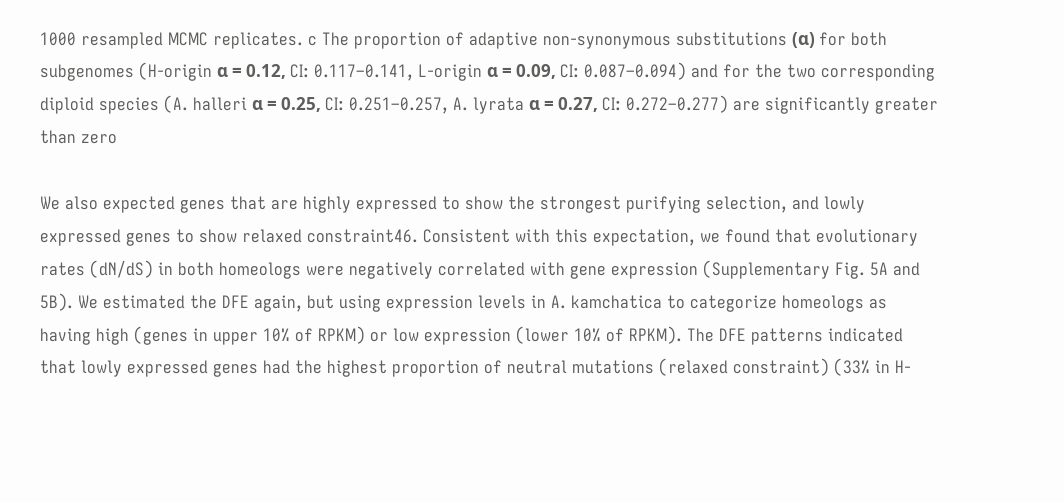1000 resampled MCMC replicates. c The proportion of adaptive non-synonymous substitutions (α) for both subgenomes (H-origin α = 0.12, CI: 0.117–0.141, L-origin α = 0.09, CI: 0.087–0.094) and for the two corresponding diploid species (A. halleri α = 0.25, CI: 0.251–0.257, A. lyrata α = 0.27, CI: 0.272–0.277) are significantly greater than zero

We also expected genes that are highly expressed to show the strongest purifying selection, and lowly expressed genes to show relaxed constraint46. Consistent with this expectation, we found that evolutionary rates (dN/dS) in both homeologs were negatively correlated with gene expression (Supplementary Fig. 5A and 5B). We estimated the DFE again, but using expression levels in A. kamchatica to categorize homeologs as having high (genes in upper 10% of RPKM) or low expression (lower 10% of RPKM). The DFE patterns indicated that lowly expressed genes had the highest proportion of neutral mutations (relaxed constraint) (33% in H-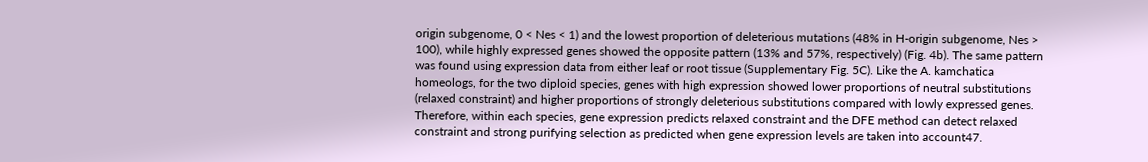origin subgenome, 0 < Nes < 1) and the lowest proportion of deleterious mutations (48% in H-origin subgenome, Nes > 100), while highly expressed genes showed the opposite pattern (13% and 57%, respectively) (Fig. 4b). The same pattern was found using expression data from either leaf or root tissue (Supplementary Fig. 5C). Like the A. kamchatica homeologs, for the two diploid species, genes with high expression showed lower proportions of neutral substitutions (relaxed constraint) and higher proportions of strongly deleterious substitutions compared with lowly expressed genes. Therefore, within each species, gene expression predicts relaxed constraint and the DFE method can detect relaxed constraint and strong purifying selection as predicted when gene expression levels are taken into account47.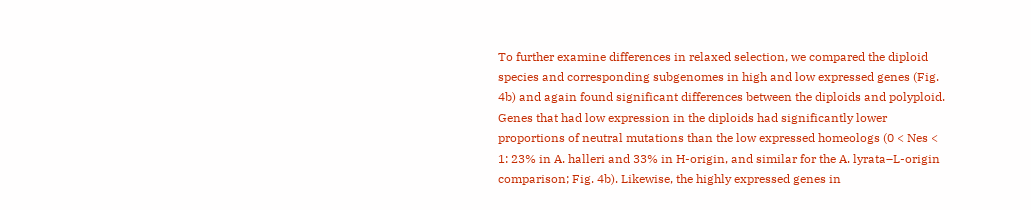To further examine differences in relaxed selection, we compared the diploid species and corresponding subgenomes in high and low expressed genes (Fig. 4b) and again found significant differences between the diploids and polyploid. Genes that had low expression in the diploids had significantly lower proportions of neutral mutations than the low expressed homeologs (0 < Nes < 1: 23% in A. halleri and 33% in H-origin, and similar for the A. lyrata–L-origin comparison; Fig. 4b). Likewise, the highly expressed genes in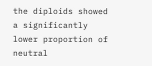the diploids showed a significantly lower proportion of neutral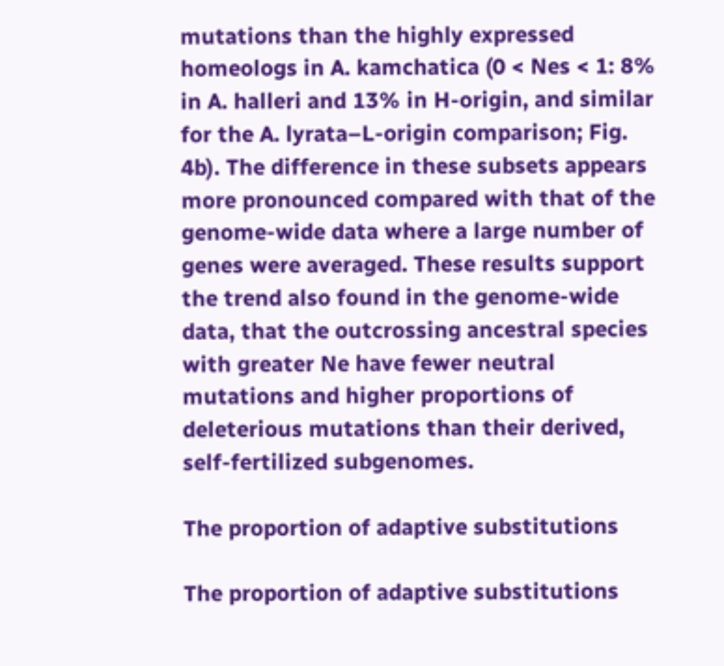mutations than the highly expressed homeologs in A. kamchatica (0 < Nes < 1: 8% in A. halleri and 13% in H-origin, and similar for the A. lyrata–L-origin comparison; Fig. 4b). The difference in these subsets appears more pronounced compared with that of the genome-wide data where a large number of genes were averaged. These results support the trend also found in the genome-wide data, that the outcrossing ancestral species with greater Ne have fewer neutral mutations and higher proportions of deleterious mutations than their derived, self-fertilized subgenomes.

The proportion of adaptive substitutions

The proportion of adaptive substitutions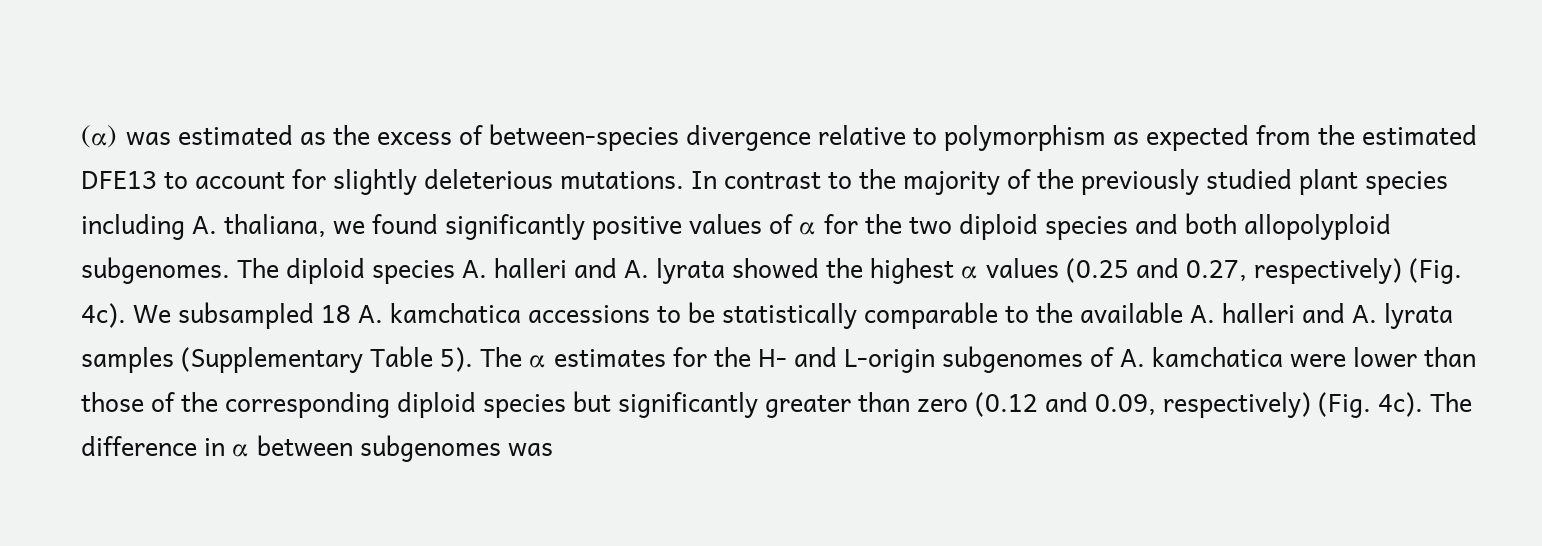(α) was estimated as the excess of between-species divergence relative to polymorphism as expected from the estimated DFE13 to account for slightly deleterious mutations. In contrast to the majority of the previously studied plant species including A. thaliana, we found significantly positive values of α for the two diploid species and both allopolyploid subgenomes. The diploid species A. halleri and A. lyrata showed the highest α values (0.25 and 0.27, respectively) (Fig. 4c). We subsampled 18 A. kamchatica accessions to be statistically comparable to the available A. halleri and A. lyrata samples (Supplementary Table 5). The α estimates for the H- and L-origin subgenomes of A. kamchatica were lower than those of the corresponding diploid species but significantly greater than zero (0.12 and 0.09, respectively) (Fig. 4c). The difference in α between subgenomes was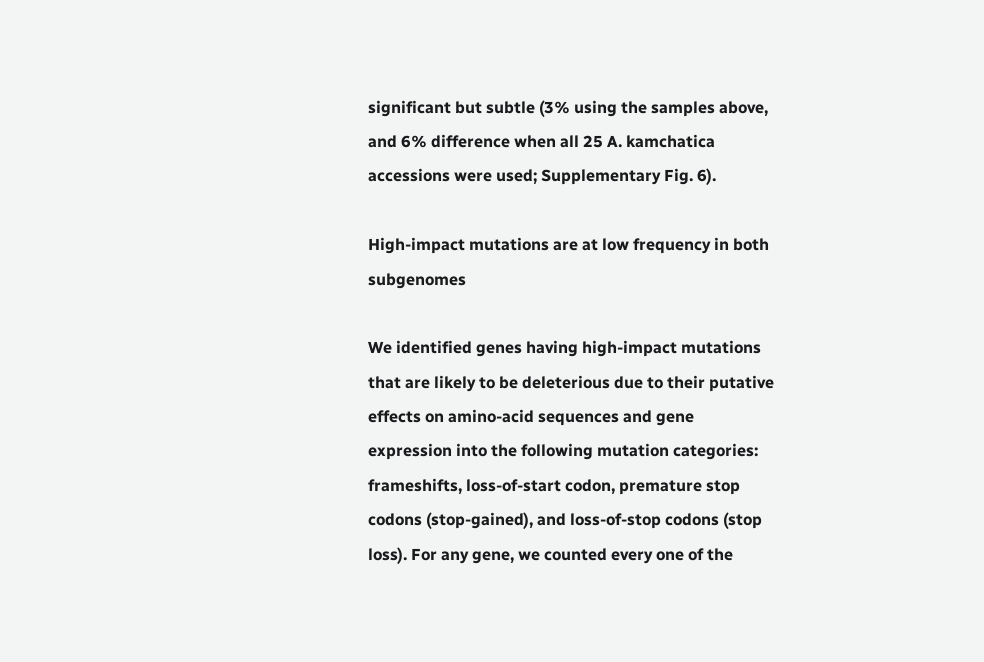significant but subtle (3% using the samples above, and 6% difference when all 25 A. kamchatica accessions were used; Supplementary Fig. 6).

High-impact mutations are at low frequency in both subgenomes

We identified genes having high-impact mutations that are likely to be deleterious due to their putative effects on amino-acid sequences and gene expression into the following mutation categories: frameshifts, loss-of-start codon, premature stop codons (stop-gained), and loss-of-stop codons (stop loss). For any gene, we counted every one of the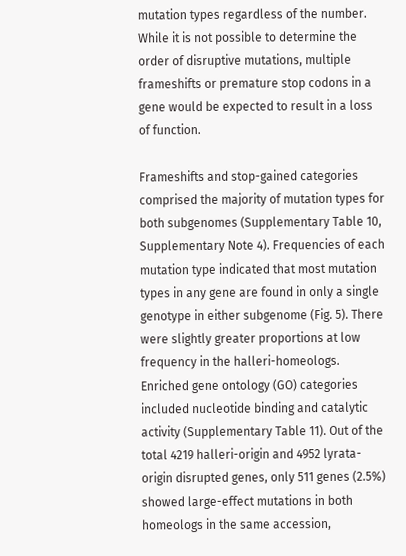mutation types regardless of the number. While it is not possible to determine the order of disruptive mutations, multiple frameshifts or premature stop codons in a gene would be expected to result in a loss of function.

Frameshifts and stop-gained categories comprised the majority of mutation types for both subgenomes (Supplementary Table 10, Supplementary Note 4). Frequencies of each mutation type indicated that most mutation types in any gene are found in only a single genotype in either subgenome (Fig. 5). There were slightly greater proportions at low frequency in the halleri-homeologs. Enriched gene ontology (GO) categories included nucleotide binding and catalytic activity (Supplementary Table 11). Out of the total 4219 halleri-origin and 4952 lyrata-origin disrupted genes, only 511 genes (2.5%) showed large-effect mutations in both homeologs in the same accession,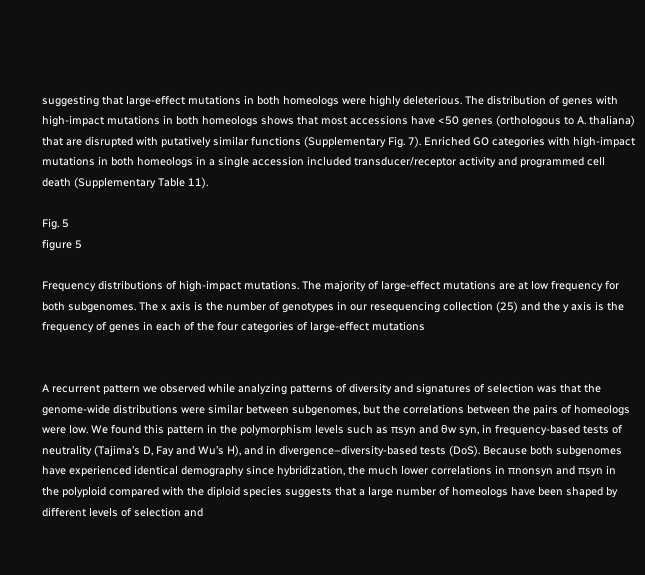suggesting that large-effect mutations in both homeologs were highly deleterious. The distribution of genes with high-impact mutations in both homeologs shows that most accessions have <50 genes (orthologous to A. thaliana) that are disrupted with putatively similar functions (Supplementary Fig. 7). Enriched GO categories with high-impact mutations in both homeologs in a single accession included transducer/receptor activity and programmed cell death (Supplementary Table 11).

Fig. 5
figure 5

Frequency distributions of high-impact mutations. The majority of large-effect mutations are at low frequency for both subgenomes. The x axis is the number of genotypes in our resequencing collection (25) and the y axis is the frequency of genes in each of the four categories of large-effect mutations


A recurrent pattern we observed while analyzing patterns of diversity and signatures of selection was that the genome-wide distributions were similar between subgenomes, but the correlations between the pairs of homeologs were low. We found this pattern in the polymorphism levels such as πsyn and θw syn, in frequency-based tests of neutrality (Tajima’s D, Fay and Wu’s H), and in divergence–diversity-based tests (DoS). Because both subgenomes have experienced identical demography since hybridization, the much lower correlations in πnonsyn and πsyn in the polyploid compared with the diploid species suggests that a large number of homeologs have been shaped by different levels of selection and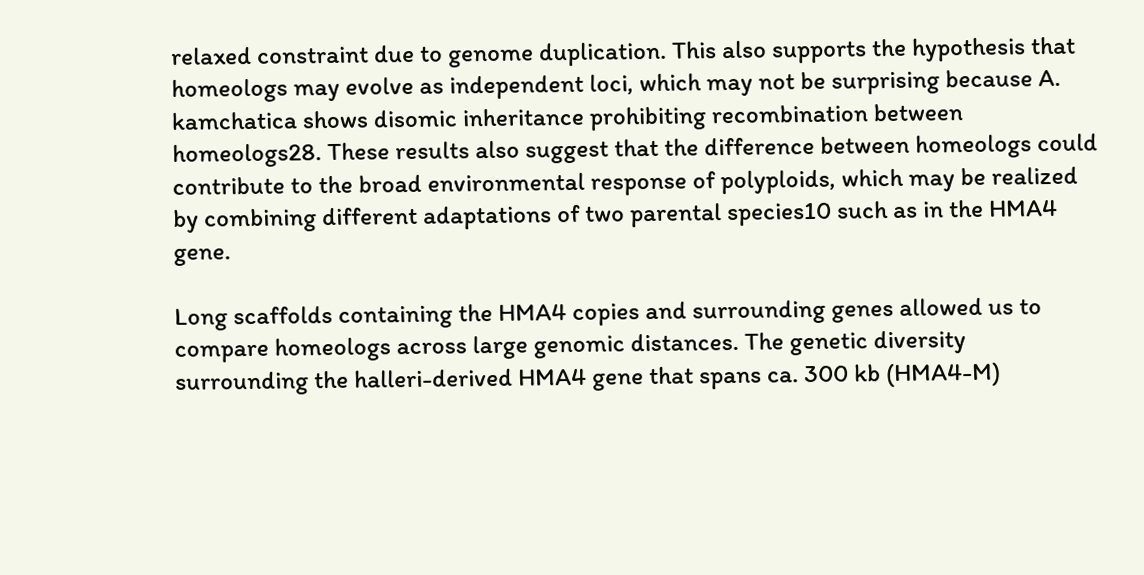relaxed constraint due to genome duplication. This also supports the hypothesis that homeologs may evolve as independent loci, which may not be surprising because A. kamchatica shows disomic inheritance prohibiting recombination between homeologs28. These results also suggest that the difference between homeologs could contribute to the broad environmental response of polyploids, which may be realized by combining different adaptations of two parental species10 such as in the HMA4 gene.

Long scaffolds containing the HMA4 copies and surrounding genes allowed us to compare homeologs across large genomic distances. The genetic diversity surrounding the halleri-derived HMA4 gene that spans ca. 300 kb (HMA4-M)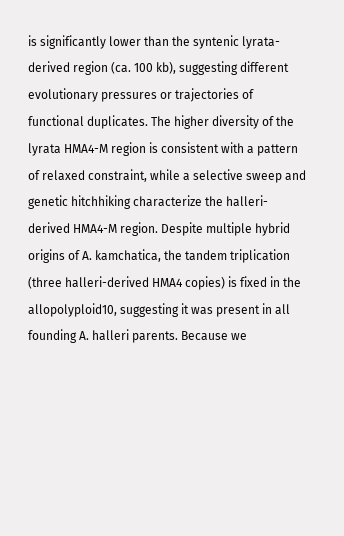is significantly lower than the syntenic lyrata-derived region (ca. 100 kb), suggesting different evolutionary pressures or trajectories of functional duplicates. The higher diversity of the lyrata HMA4-M region is consistent with a pattern of relaxed constraint, while a selective sweep and genetic hitchhiking characterize the halleri-derived HMA4-M region. Despite multiple hybrid origins of A. kamchatica, the tandem triplication (three halleri-derived HMA4 copies) is fixed in the allopolyploid10, suggesting it was present in all founding A. halleri parents. Because we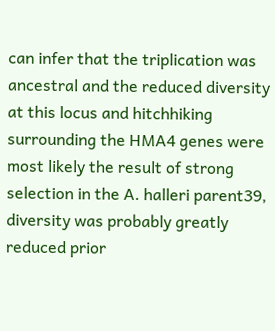can infer that the triplication was ancestral and the reduced diversity at this locus and hitchhiking surrounding the HMA4 genes were most likely the result of strong selection in the A. halleri parent39, diversity was probably greatly reduced prior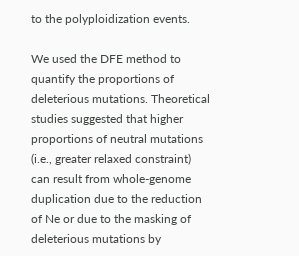to the polyploidization events.

We used the DFE method to quantify the proportions of deleterious mutations. Theoretical studies suggested that higher proportions of neutral mutations (i.e., greater relaxed constraint) can result from whole-genome duplication due to the reduction of Ne or due to the masking of deleterious mutations by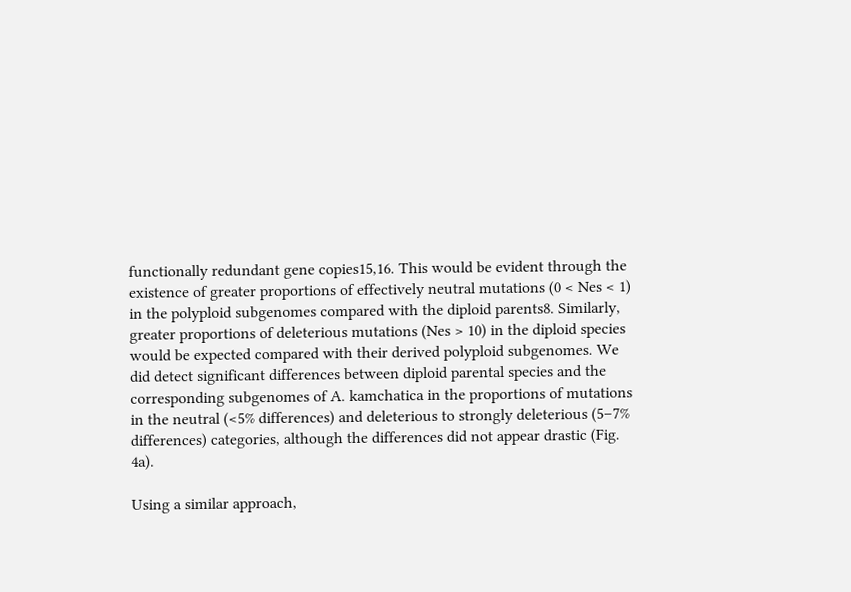functionally redundant gene copies15,16. This would be evident through the existence of greater proportions of effectively neutral mutations (0 < Nes < 1) in the polyploid subgenomes compared with the diploid parents8. Similarly, greater proportions of deleterious mutations (Nes > 10) in the diploid species would be expected compared with their derived polyploid subgenomes. We did detect significant differences between diploid parental species and the corresponding subgenomes of A. kamchatica in the proportions of mutations in the neutral (<5% differences) and deleterious to strongly deleterious (5–7% differences) categories, although the differences did not appear drastic (Fig. 4a).

Using a similar approach,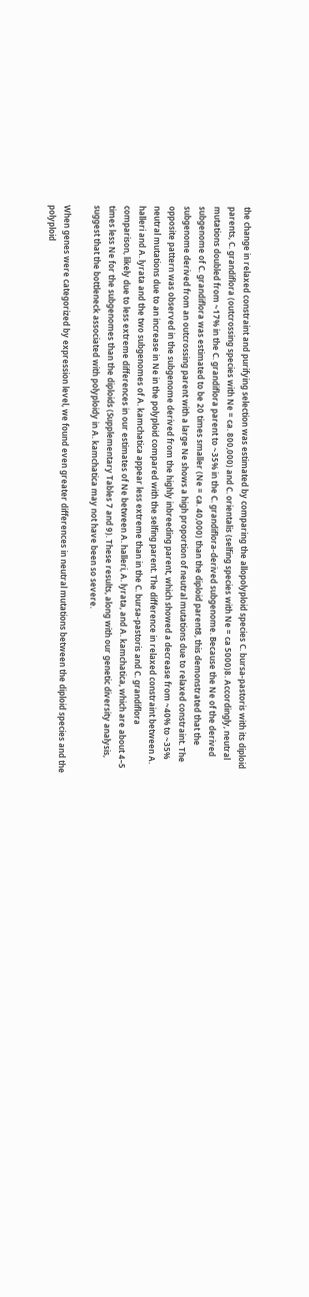the change in relaxed constraint and purifying selection was estimated by comparing the allopolyploid species C. bursa-pastoris with its diploid parents, C. grandiflora (outcrossing species with Ne = ca. 800,000) and C. orientalis (selfing species with Ne = ca 5000)8. Accordingly, neutral mutations doubled from ~17% in the C. grandiflora parent to ~35% in the C. grandiflora-derived subgenome. Because the Ne of the derived subgenome of C. grandiflora was estimated to be 20 times smaller (Ne = ca. 40,000) than the diploid parent8, this demonstrated that the subgenome derived from an outcrossing parent with a large Ne shows a high proportion of neutral mutations due to relaxed constraint. The opposite pattern was observed in the subgenome derived from the highly inbreeding parent, which showed a decrease from ~40% to ~35% neutral mutations due to an increase in Ne in the polyploid compared with the selfing parent. The difference in relaxed constraint between A. halleri and A. lyrata and the two subgenomes of A. kamchatica appear less extreme than in the C. bursa-pastoris and C. grandiflora comparison, likely due to less extreme differences in our estimates of Ne between A. halleri, A. lyrata, and A. kamchatica, which are about 4–5 times less Ne for the subgenomes than the diploids (Supplementary Tables 7 and 9). These results, along with our genetic diversity analysis, suggest that the bottleneck associated with polyploidy in A. kamchatica may not have been so severe.

When genes were categorized by expression level, we found even greater differences in neutral mutations between the diploid species and the polyploid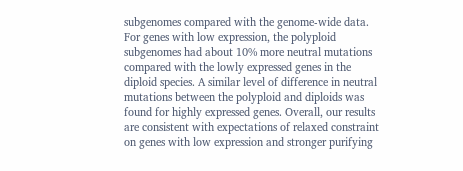subgenomes compared with the genome-wide data. For genes with low expression, the polyploid subgenomes had about 10% more neutral mutations compared with the lowly expressed genes in the diploid species. A similar level of difference in neutral mutations between the polyploid and diploids was found for highly expressed genes. Overall, our results are consistent with expectations of relaxed constraint on genes with low expression and stronger purifying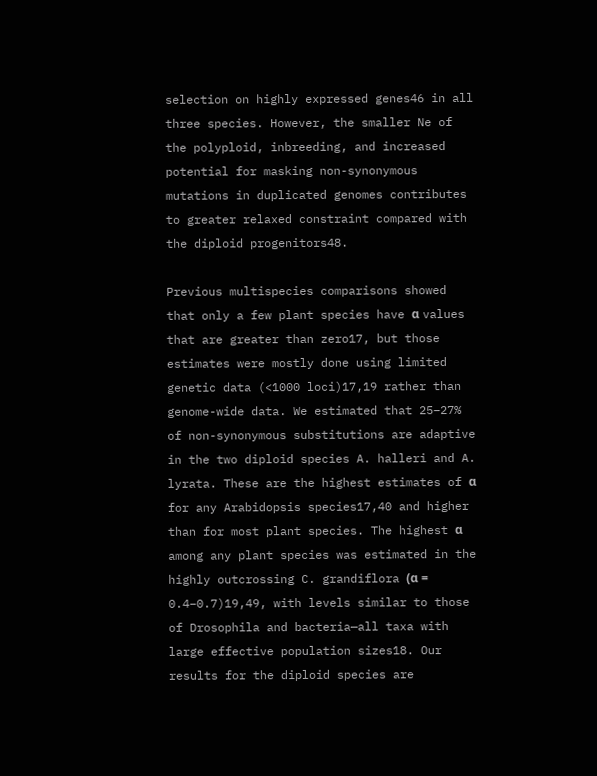selection on highly expressed genes46 in all three species. However, the smaller Ne of the polyploid, inbreeding, and increased potential for masking non-synonymous mutations in duplicated genomes contributes to greater relaxed constraint compared with the diploid progenitors48.

Previous multispecies comparisons showed that only a few plant species have α values that are greater than zero17, but those estimates were mostly done using limited genetic data (<1000 loci)17,19 rather than genome-wide data. We estimated that 25–27% of non-synonymous substitutions are adaptive in the two diploid species A. halleri and A. lyrata. These are the highest estimates of α for any Arabidopsis species17,40 and higher than for most plant species. The highest α among any plant species was estimated in the highly outcrossing C. grandiflora (α = 0.4–0.7)19,49, with levels similar to those of Drosophila and bacteria—all taxa with large effective population sizes18. Our results for the diploid species are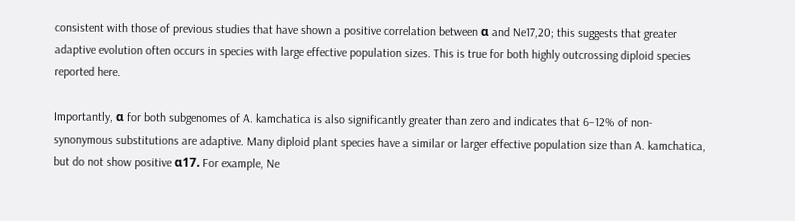consistent with those of previous studies that have shown a positive correlation between α and Ne17,20; this suggests that greater adaptive evolution often occurs in species with large effective population sizes. This is true for both highly outcrossing diploid species reported here.

Importantly, α for both subgenomes of A. kamchatica is also significantly greater than zero and indicates that 6–12% of non-synonymous substitutions are adaptive. Many diploid plant species have a similar or larger effective population size than A. kamchatica, but do not show positive α17. For example, Ne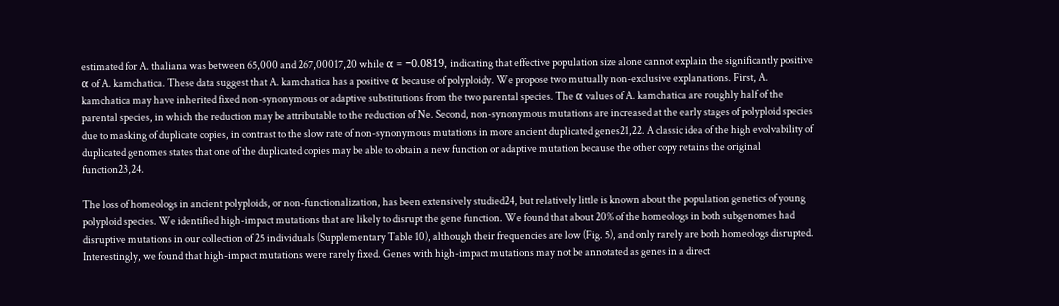estimated for A. thaliana was between 65,000 and 267,00017,20 while α = −0.0819, indicating that effective population size alone cannot explain the significantly positive α of A. kamchatica. These data suggest that A. kamchatica has a positive α because of polyploidy. We propose two mutually non-exclusive explanations. First, A. kamchatica may have inherited fixed non-synonymous or adaptive substitutions from the two parental species. The α values of A. kamchatica are roughly half of the parental species, in which the reduction may be attributable to the reduction of Ne. Second, non-synonymous mutations are increased at the early stages of polyploid species due to masking of duplicate copies, in contrast to the slow rate of non-synonymous mutations in more ancient duplicated genes21,22. A classic idea of the high evolvability of duplicated genomes states that one of the duplicated copies may be able to obtain a new function or adaptive mutation because the other copy retains the original function23,24.

The loss of homeologs in ancient polyploids, or non-functionalization, has been extensively studied24, but relatively little is known about the population genetics of young polyploid species. We identified high-impact mutations that are likely to disrupt the gene function. We found that about 20% of the homeologs in both subgenomes had disruptive mutations in our collection of 25 individuals (Supplementary Table 10), although their frequencies are low (Fig. 5), and only rarely are both homeologs disrupted. Interestingly, we found that high-impact mutations were rarely fixed. Genes with high-impact mutations may not be annotated as genes in a direct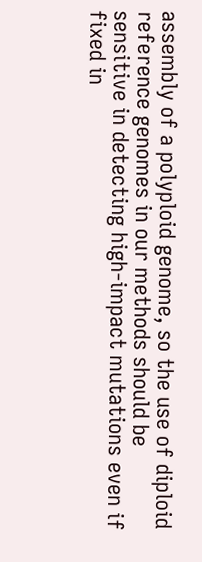assembly of a polyploid genome, so the use of diploid reference genomes in our methods should be sensitive in detecting high-impact mutations even if fixed in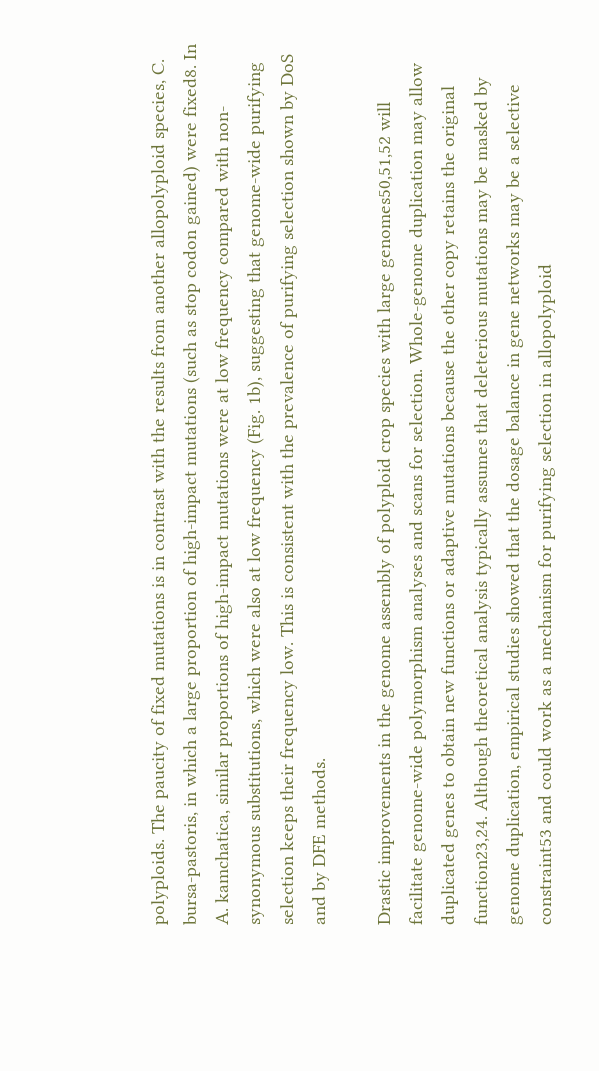polyploids. The paucity of fixed mutations is in contrast with the results from another allopolyploid species, C. bursa-pastoris, in which a large proportion of high-impact mutations (such as stop codon gained) were fixed8. In A. kamchatica, similar proportions of high-impact mutations were at low frequency compared with non-synonymous substitutions, which were also at low frequency (Fig. 1b), suggesting that genome-wide purifying selection keeps their frequency low. This is consistent with the prevalence of purifying selection shown by DoS and by DFE methods.

Drastic improvements in the genome assembly of polyploid crop species with large genomes50,51,52 will facilitate genome-wide polymorphism analyses and scans for selection. Whole-genome duplication may allow duplicated genes to obtain new functions or adaptive mutations because the other copy retains the original function23,24. Although theoretical analysis typically assumes that deleterious mutations may be masked by genome duplication, empirical studies showed that the dosage balance in gene networks may be a selective constraint53 and could work as a mechanism for purifying selection in allopolyploid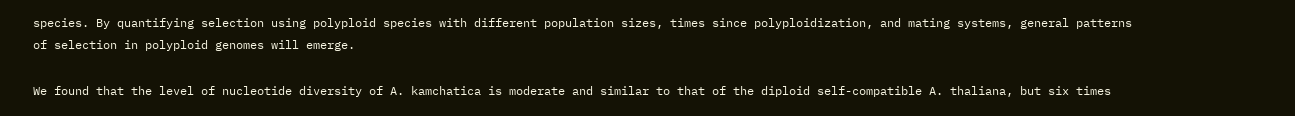species. By quantifying selection using polyploid species with different population sizes, times since polyploidization, and mating systems, general patterns of selection in polyploid genomes will emerge.

We found that the level of nucleotide diversity of A. kamchatica is moderate and similar to that of the diploid self-compatible A. thaliana, but six times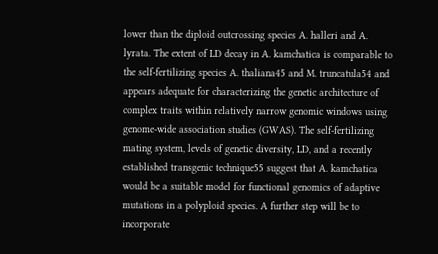lower than the diploid outcrossing species A. halleri and A. lyrata. The extent of LD decay in A. kamchatica is comparable to the self-fertilizing species A. thaliana45 and M. truncatula54 and appears adequate for characterizing the genetic architecture of complex traits within relatively narrow genomic windows using genome-wide association studies (GWAS). The self-fertilizing mating system, levels of genetic diversity, LD, and a recently established transgenic technique55 suggest that A. kamchatica would be a suitable model for functional genomics of adaptive mutations in a polyploid species. A further step will be to incorporate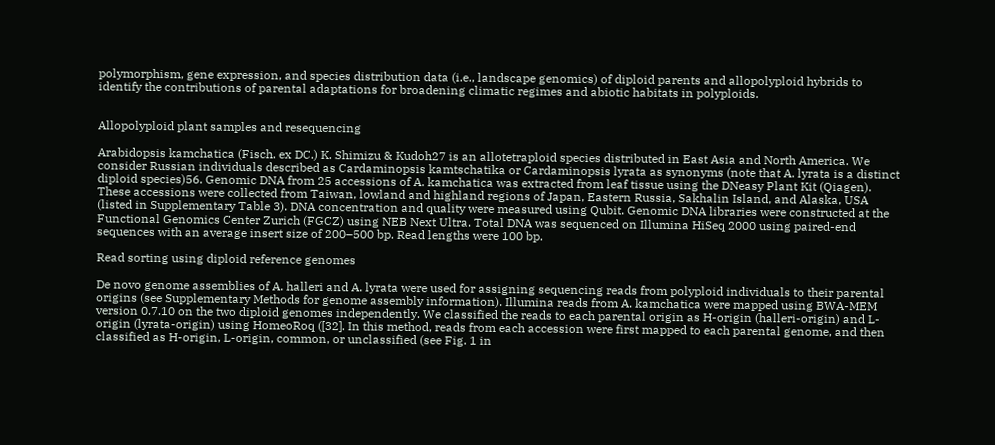polymorphism, gene expression, and species distribution data (i.e., landscape genomics) of diploid parents and allopolyploid hybrids to identify the contributions of parental adaptations for broadening climatic regimes and abiotic habitats in polyploids.


Allopolyploid plant samples and resequencing

Arabidopsis kamchatica (Fisch. ex DC.) K. Shimizu & Kudoh27 is an allotetraploid species distributed in East Asia and North America. We consider Russian individuals described as Cardaminopsis kamtschatika or Cardaminopsis lyrata as synonyms (note that A. lyrata is a distinct diploid species)56. Genomic DNA from 25 accessions of A. kamchatica was extracted from leaf tissue using the DNeasy Plant Kit (Qiagen). These accessions were collected from Taiwan, lowland and highland regions of Japan, Eastern Russia, Sakhalin Island, and Alaska, USA (listed in Supplementary Table 3). DNA concentration and quality were measured using Qubit. Genomic DNA libraries were constructed at the Functional Genomics Center Zurich (FGCZ) using NEB Next Ultra. Total DNA was sequenced on Illumina HiSeq 2000 using paired-end sequences with an average insert size of 200–500 bp. Read lengths were 100 bp.

Read sorting using diploid reference genomes

De novo genome assemblies of A. halleri and A. lyrata were used for assigning sequencing reads from polyploid individuals to their parental origins (see Supplementary Methods for genome assembly information). Illumina reads from A. kamchatica were mapped using BWA-MEM version 0.7.10 on the two diploid genomes independently. We classified the reads to each parental origin as H-origin (halleri-origin) and L-origin (lyrata-origin) using HomeoRoq ([32]. In this method, reads from each accession were first mapped to each parental genome, and then classified as H-origin, L-origin, common, or unclassified (see Fig. 1 in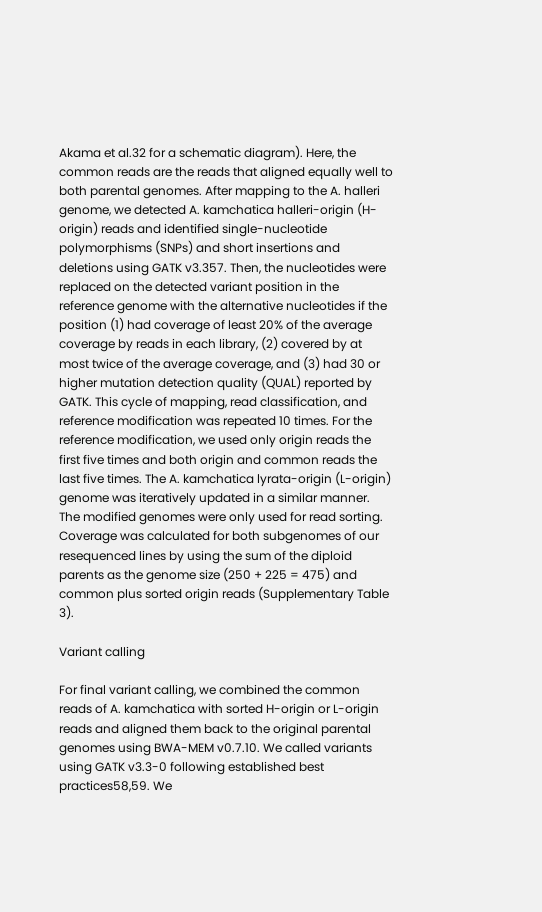Akama et al.32 for a schematic diagram). Here, the common reads are the reads that aligned equally well to both parental genomes. After mapping to the A. halleri genome, we detected A. kamchatica halleri-origin (H-origin) reads and identified single-nucleotide polymorphisms (SNPs) and short insertions and deletions using GATK v3.357. Then, the nucleotides were replaced on the detected variant position in the reference genome with the alternative nucleotides if the position (1) had coverage of least 20% of the average coverage by reads in each library, (2) covered by at most twice of the average coverage, and (3) had 30 or higher mutation detection quality (QUAL) reported by GATK. This cycle of mapping, read classification, and reference modification was repeated 10 times. For the reference modification, we used only origin reads the first five times and both origin and common reads the last five times. The A. kamchatica lyrata-origin (L-origin) genome was iteratively updated in a similar manner. The modified genomes were only used for read sorting. Coverage was calculated for both subgenomes of our resequenced lines by using the sum of the diploid parents as the genome size (250 + 225 = 475) and common plus sorted origin reads (Supplementary Table 3).

Variant calling

For final variant calling, we combined the common reads of A. kamchatica with sorted H-origin or L-origin reads and aligned them back to the original parental genomes using BWA-MEM v0.7.10. We called variants using GATK v3.3-0 following established best practices58,59. We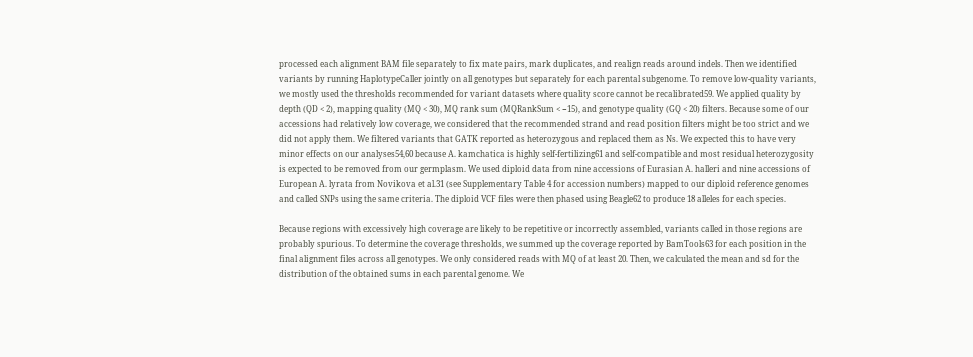processed each alignment BAM file separately to fix mate pairs, mark duplicates, and realign reads around indels. Then we identified variants by running HaplotypeCaller jointly on all genotypes but separately for each parental subgenome. To remove low-quality variants, we mostly used the thresholds recommended for variant datasets where quality score cannot be recalibrated59. We applied quality by depth (QD < 2), mapping quality (MQ < 30), MQ rank sum (MQRankSum < −15), and genotype quality (GQ < 20) filters. Because some of our accessions had relatively low coverage, we considered that the recommended strand and read position filters might be too strict and we did not apply them. We filtered variants that GATK reported as heterozygous and replaced them as Ns. We expected this to have very minor effects on our analyses54,60 because A. kamchatica is highly self-fertilizing61 and self-compatible and most residual heterozygosity is expected to be removed from our germplasm. We used diploid data from nine accessions of Eurasian A. halleri and nine accessions of European A. lyrata from Novikova et al.31 (see Supplementary Table 4 for accession numbers) mapped to our diploid reference genomes and called SNPs using the same criteria. The diploid VCF files were then phased using Beagle62 to produce 18 alleles for each species.

Because regions with excessively high coverage are likely to be repetitive or incorrectly assembled, variants called in those regions are probably spurious. To determine the coverage thresholds, we summed up the coverage reported by BamTools63 for each position in the final alignment files across all genotypes. We only considered reads with MQ of at least 20. Then, we calculated the mean and sd for the distribution of the obtained sums in each parental genome. We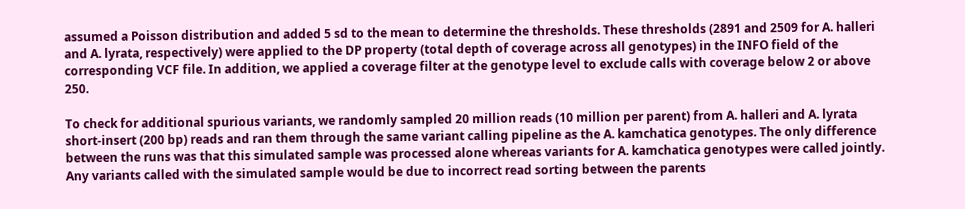assumed a Poisson distribution and added 5 sd to the mean to determine the thresholds. These thresholds (2891 and 2509 for A. halleri and A. lyrata, respectively) were applied to the DP property (total depth of coverage across all genotypes) in the INFO field of the corresponding VCF file. In addition, we applied a coverage filter at the genotype level to exclude calls with coverage below 2 or above 250.

To check for additional spurious variants, we randomly sampled 20 million reads (10 million per parent) from A. halleri and A. lyrata short-insert (200 bp) reads and ran them through the same variant calling pipeline as the A. kamchatica genotypes. The only difference between the runs was that this simulated sample was processed alone whereas variants for A. kamchatica genotypes were called jointly. Any variants called with the simulated sample would be due to incorrect read sorting between the parents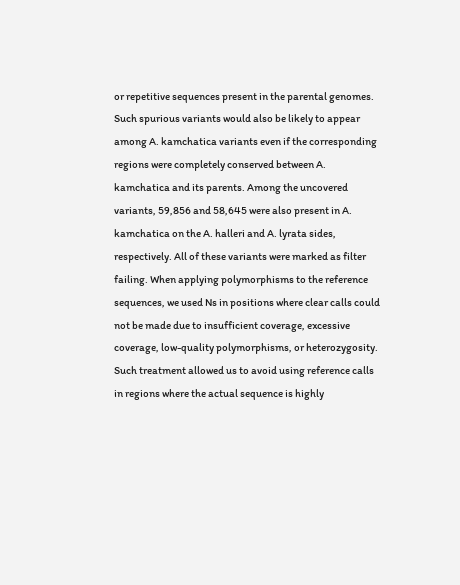or repetitive sequences present in the parental genomes. Such spurious variants would also be likely to appear among A. kamchatica variants even if the corresponding regions were completely conserved between A. kamchatica and its parents. Among the uncovered variants, 59,856 and 58,645 were also present in A. kamchatica on the A. halleri and A. lyrata sides, respectively. All of these variants were marked as filter failing. When applying polymorphisms to the reference sequences, we used Ns in positions where clear calls could not be made due to insufficient coverage, excessive coverage, low-quality polymorphisms, or heterozygosity. Such treatment allowed us to avoid using reference calls in regions where the actual sequence is highly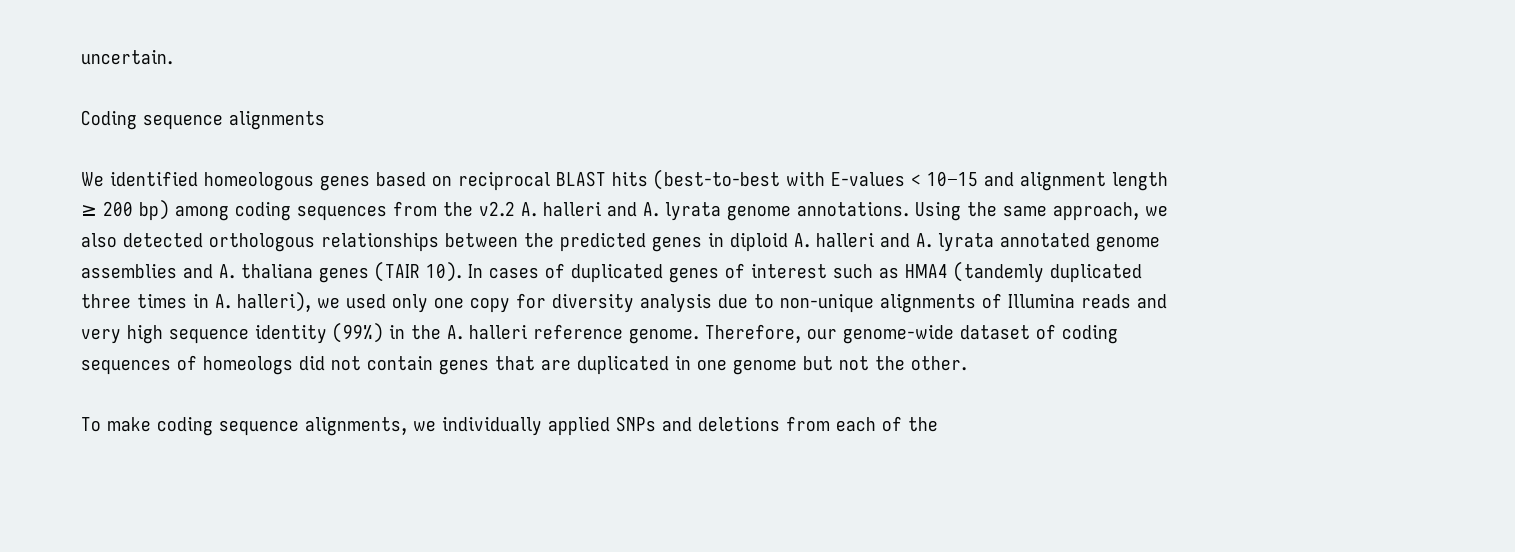uncertain.

Coding sequence alignments

We identified homeologous genes based on reciprocal BLAST hits (best-to-best with E-values < 10−15 and alignment length ≥ 200 bp) among coding sequences from the v2.2 A. halleri and A. lyrata genome annotations. Using the same approach, we also detected orthologous relationships between the predicted genes in diploid A. halleri and A. lyrata annotated genome assemblies and A. thaliana genes (TAIR 10). In cases of duplicated genes of interest such as HMA4 (tandemly duplicated three times in A. halleri), we used only one copy for diversity analysis due to non-unique alignments of Illumina reads and very high sequence identity (99%) in the A. halleri reference genome. Therefore, our genome-wide dataset of coding sequences of homeologs did not contain genes that are duplicated in one genome but not the other.

To make coding sequence alignments, we individually applied SNPs and deletions from each of the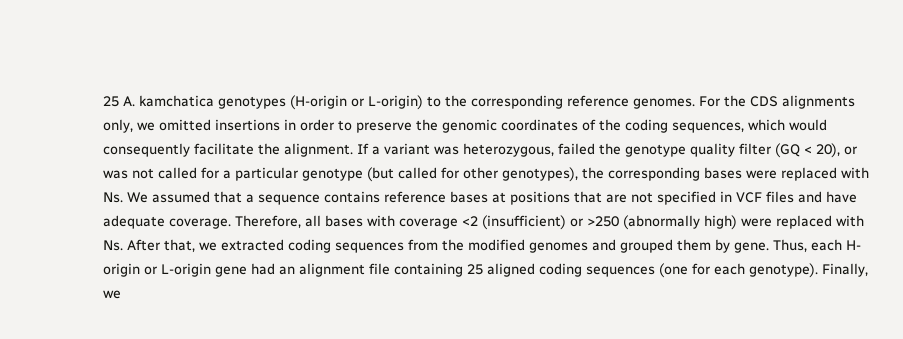25 A. kamchatica genotypes (H-origin or L-origin) to the corresponding reference genomes. For the CDS alignments only, we omitted insertions in order to preserve the genomic coordinates of the coding sequences, which would consequently facilitate the alignment. If a variant was heterozygous, failed the genotype quality filter (GQ < 20), or was not called for a particular genotype (but called for other genotypes), the corresponding bases were replaced with Ns. We assumed that a sequence contains reference bases at positions that are not specified in VCF files and have adequate coverage. Therefore, all bases with coverage <2 (insufficient) or >250 (abnormally high) were replaced with Ns. After that, we extracted coding sequences from the modified genomes and grouped them by gene. Thus, each H-origin or L-origin gene had an alignment file containing 25 aligned coding sequences (one for each genotype). Finally, we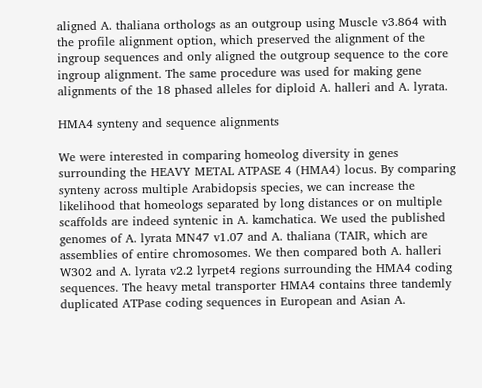aligned A. thaliana orthologs as an outgroup using Muscle v3.864 with the profile alignment option, which preserved the alignment of the ingroup sequences and only aligned the outgroup sequence to the core ingroup alignment. The same procedure was used for making gene alignments of the 18 phased alleles for diploid A. halleri and A. lyrata.

HMA4 synteny and sequence alignments

We were interested in comparing homeolog diversity in genes surrounding the HEAVY METAL ATPASE 4 (HMA4) locus. By comparing synteny across multiple Arabidopsis species, we can increase the likelihood that homeologs separated by long distances or on multiple scaffolds are indeed syntenic in A. kamchatica. We used the published genomes of A. lyrata MN47 v1.07 and A. thaliana (TAIR, which are assemblies of entire chromosomes. We then compared both A. halleri W302 and A. lyrata v2.2 lyrpet4 regions surrounding the HMA4 coding sequences. The heavy metal transporter HMA4 contains three tandemly duplicated ATPase coding sequences in European and Asian A.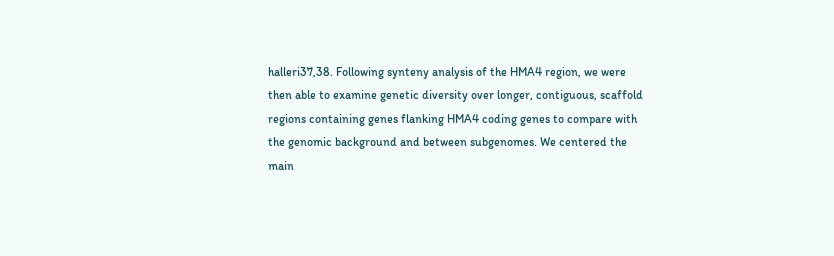halleri37,38. Following synteny analysis of the HMA4 region, we were then able to examine genetic diversity over longer, contiguous, scaffold regions containing genes flanking HMA4 coding genes to compare with the genomic background and between subgenomes. We centered the main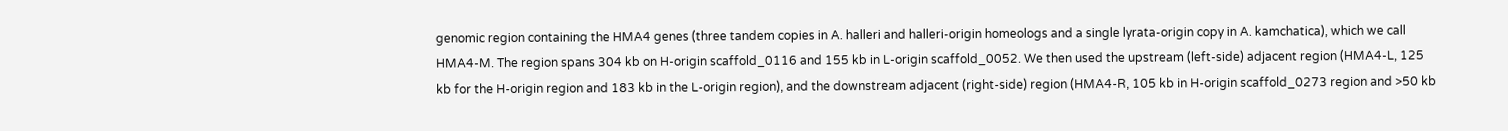genomic region containing the HMA4 genes (three tandem copies in A. halleri and halleri-origin homeologs and a single lyrata-origin copy in A. kamchatica), which we call HMA4-M. The region spans 304 kb on H-origin scaffold_0116 and 155 kb in L-origin scaffold_0052. We then used the upstream (left-side) adjacent region (HMA4-L, 125 kb for the H-origin region and 183 kb in the L-origin region), and the downstream adjacent (right-side) region (HMA4-R, 105 kb in H-origin scaffold_0273 region and >50 kb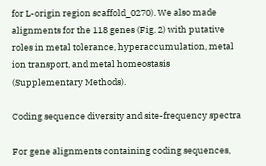for L-origin region scaffold_0270). We also made alignments for the 118 genes (Fig. 2) with putative roles in metal tolerance, hyperaccumulation, metal ion transport, and metal homeostasis (Supplementary Methods).

Coding sequence diversity and site-frequency spectra

For gene alignments containing coding sequences,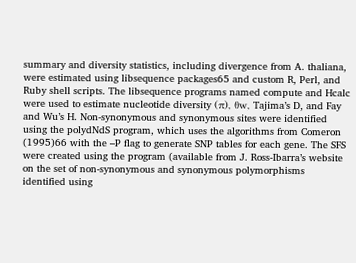summary and diversity statistics, including divergence from A. thaliana, were estimated using libsequence packages65 and custom R, Perl, and Ruby shell scripts. The libsequence programs named compute and Hcalc were used to estimate nucleotide diversity (π), θw, Tajima’s D, and Fay and Wu’s H. Non-synonymous and synonymous sites were identified using the polydNdS program, which uses the algorithms from Comeron (1995)66 with the –P flag to generate SNP tables for each gene. The SFS were created using the program (available from J. Ross-Ibarra’s website on the set of non-synonymous and synonymous polymorphisms identified using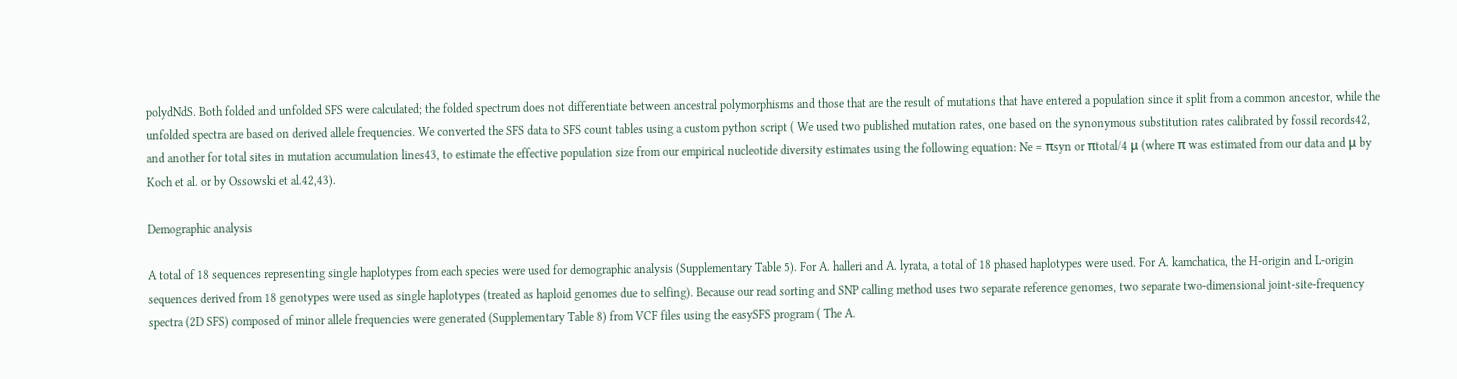polydNdS. Both folded and unfolded SFS were calculated; the folded spectrum does not differentiate between ancestral polymorphisms and those that are the result of mutations that have entered a population since it split from a common ancestor, while the unfolded spectra are based on derived allele frequencies. We converted the SFS data to SFS count tables using a custom python script ( We used two published mutation rates, one based on the synonymous substitution rates calibrated by fossil records42, and another for total sites in mutation accumulation lines43, to estimate the effective population size from our empirical nucleotide diversity estimates using the following equation: Ne = πsyn or πtotal/4 μ (where π was estimated from our data and μ by Koch et al. or by Ossowski et al.42,43).

Demographic analysis

A total of 18 sequences representing single haplotypes from each species were used for demographic analysis (Supplementary Table 5). For A. halleri and A. lyrata, a total of 18 phased haplotypes were used. For A. kamchatica, the H-origin and L-origin sequences derived from 18 genotypes were used as single haplotypes (treated as haploid genomes due to selfing). Because our read sorting and SNP calling method uses two separate reference genomes, two separate two-dimensional joint-site-frequency spectra (2D SFS) composed of minor allele frequencies were generated (Supplementary Table 8) from VCF files using the easySFS program ( The A.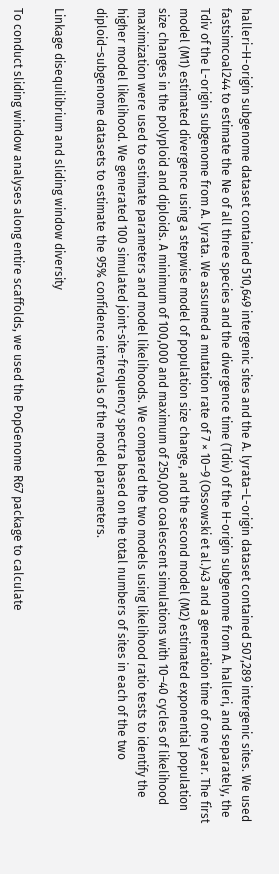halleri–H-origin subgenome dataset contained 510,649 intergenic sites and the A. lyrata–L-origin dataset contained 507,289 intergenic sites. We used fastsimcoal244 to estimate the Ne of all three species and the divergence time (Tdiv) of the H-origin subgenome from A. halleri, and separately, the Tdiv of the L-origin subgenome from A. lyrata. We assumed a mutation rate of 7 × 10–9 (Ossowski et al.)43 and a generation time of one year. The first model (M1) estimated divergence using a stepwise model of population size change, and the second model (M2) estimated exponential population size changes in the polyploid and diploids. A minimum of 100,000 and maximum of 250,000 coalescent simulations with 10–40 cycles of likelihood maximization were used to estimate parameters and model likelihoods. We compared the two models using likelihood ratio tests to identify the higher model likelihood. We generated 100 simulated joint-site-frequency spectra based on the total numbers of sites in each of the two diploid–subgenome datasets to estimate the 95% confidence intervals of the model parameters.

Linkage disequilibrium and sliding window diversity

To conduct sliding window analyses along entire scaffolds, we used the PopGenome R67 package to calculate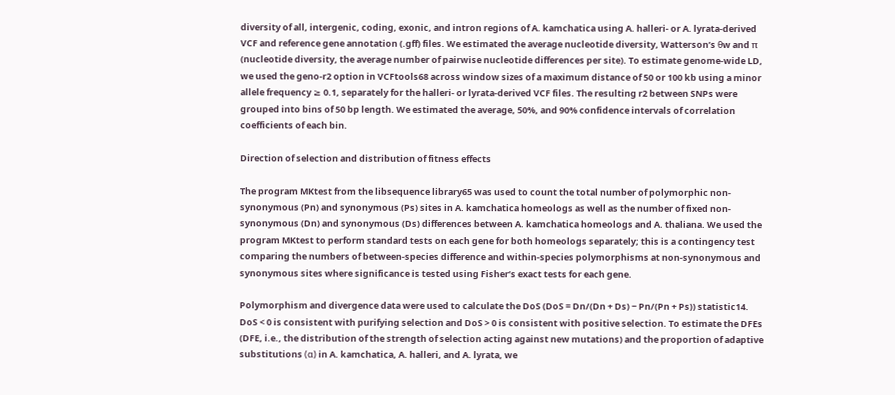diversity of all, intergenic, coding, exonic, and intron regions of A. kamchatica using A. halleri- or A. lyrata-derived VCF and reference gene annotation (.gff) files. We estimated the average nucleotide diversity, Watterson’s θw and π (nucleotide diversity, the average number of pairwise nucleotide differences per site). To estimate genome-wide LD, we used the geno-r2 option in VCFtools68 across window sizes of a maximum distance of 50 or 100 kb using a minor allele frequency ≥ 0.1, separately for the halleri- or lyrata-derived VCF files. The resulting r2 between SNPs were grouped into bins of 50 bp length. We estimated the average, 50%, and 90% confidence intervals of correlation coefficients of each bin.

Direction of selection and distribution of fitness effects

The program MKtest from the libsequence library65 was used to count the total number of polymorphic non-synonymous (Pn) and synonymous (Ps) sites in A. kamchatica homeologs as well as the number of fixed non-synonymous (Dn) and synonymous (Ds) differences between A. kamchatica homeologs and A. thaliana. We used the program MKtest to perform standard tests on each gene for both homeologs separately; this is a contingency test comparing the numbers of between-species difference and within-species polymorphisms at non-synonymous and synonymous sites where significance is tested using Fisher’s exact tests for each gene.

Polymorphism and divergence data were used to calculate the DoS (DoS = Dn/(Dn + Ds) − Pn/(Pn + Ps)) statistic14. DoS < 0 is consistent with purifying selection and DoS > 0 is consistent with positive selection. To estimate the DFEs (DFE, i.e., the distribution of the strength of selection acting against new mutations) and the proportion of adaptive substitutions (α) in A. kamchatica, A. halleri, and A. lyrata, we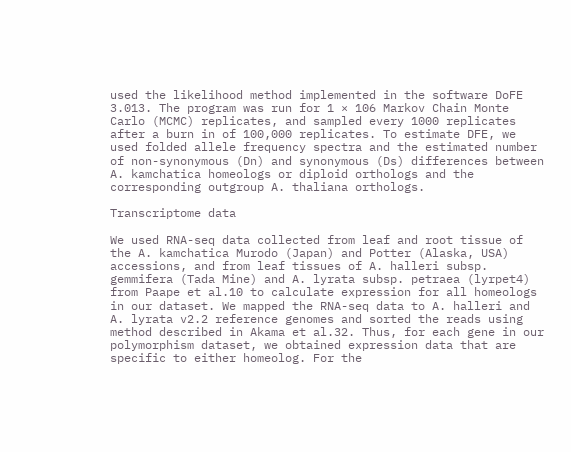used the likelihood method implemented in the software DoFE 3.013. The program was run for 1 × 106 Markov Chain Monte Carlo (MCMC) replicates, and sampled every 1000 replicates after a burn in of 100,000 replicates. To estimate DFE, we used folded allele frequency spectra and the estimated number of non-synonymous (Dn) and synonymous (Ds) differences between A. kamchatica homeologs or diploid orthologs and the corresponding outgroup A. thaliana orthologs.

Transcriptome data

We used RNA-seq data collected from leaf and root tissue of the A. kamchatica Murodo (Japan) and Potter (Alaska, USA) accessions, and from leaf tissues of A. halleri subsp. gemmifera (Tada Mine) and A. lyrata subsp. petraea (lyrpet4) from Paape et al.10 to calculate expression for all homeologs in our dataset. We mapped the RNA-seq data to A. halleri and A. lyrata v2.2 reference genomes and sorted the reads using method described in Akama et al.32. Thus, for each gene in our polymorphism dataset, we obtained expression data that are specific to either homeolog. For the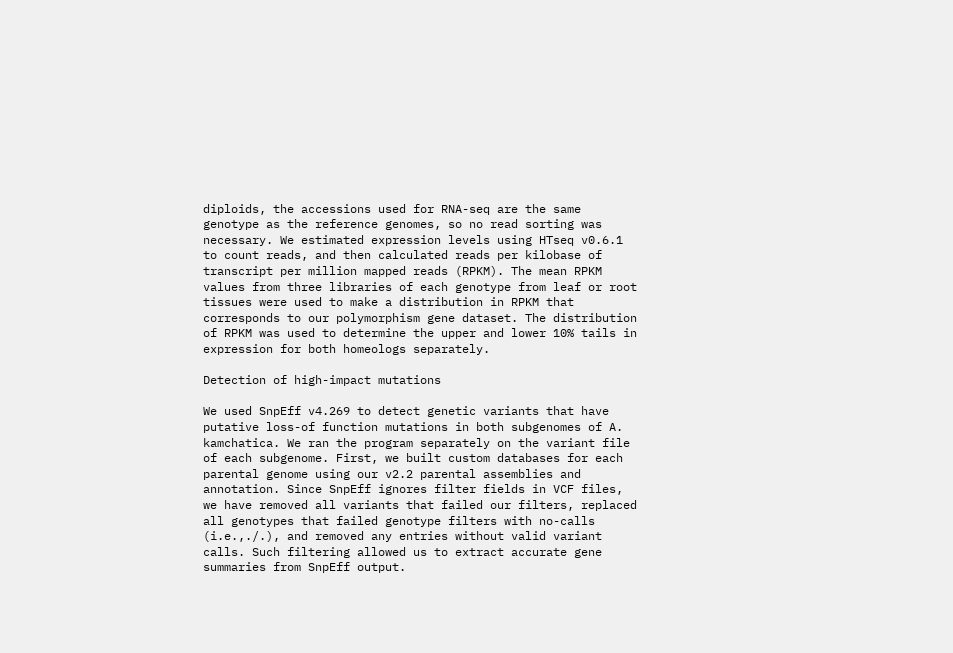diploids, the accessions used for RNA-seq are the same genotype as the reference genomes, so no read sorting was necessary. We estimated expression levels using HTseq v0.6.1 to count reads, and then calculated reads per kilobase of transcript per million mapped reads (RPKM). The mean RPKM values from three libraries of each genotype from leaf or root tissues were used to make a distribution in RPKM that corresponds to our polymorphism gene dataset. The distribution of RPKM was used to determine the upper and lower 10% tails in expression for both homeologs separately.

Detection of high-impact mutations

We used SnpEff v4.269 to detect genetic variants that have putative loss-of function mutations in both subgenomes of A. kamchatica. We ran the program separately on the variant file of each subgenome. First, we built custom databases for each parental genome using our v2.2 parental assemblies and annotation. Since SnpEff ignores filter fields in VCF files, we have removed all variants that failed our filters, replaced all genotypes that failed genotype filters with no-calls (i.e.,./.), and removed any entries without valid variant calls. Such filtering allowed us to extract accurate gene summaries from SnpEff output.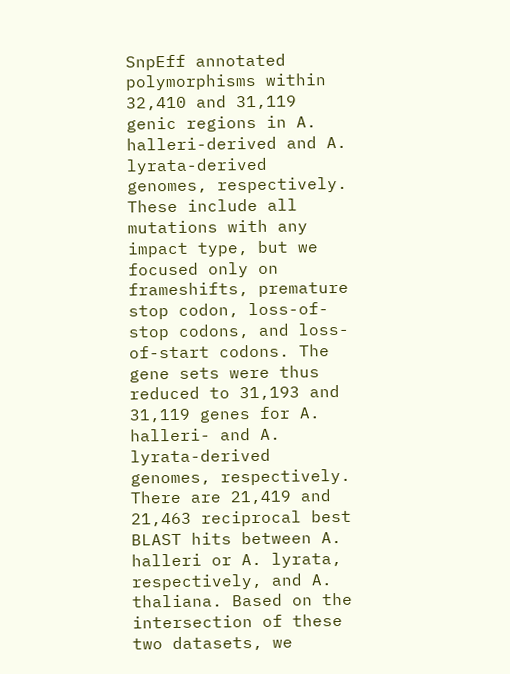SnpEff annotated polymorphisms within 32,410 and 31,119 genic regions in A. halleri-derived and A. lyrata-derived genomes, respectively. These include all mutations with any impact type, but we focused only on frameshifts, premature stop codon, loss-of-stop codons, and loss-of-start codons. The gene sets were thus reduced to 31,193 and 31,119 genes for A. halleri- and A. lyrata-derived genomes, respectively. There are 21,419 and 21,463 reciprocal best BLAST hits between A. halleri or A. lyrata, respectively, and A. thaliana. Based on the intersection of these two datasets, we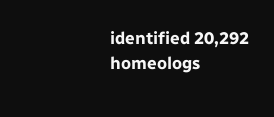identified 20,292 homeologs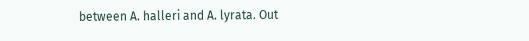between A. halleri and A. lyrata. Out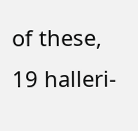of these, 19 halleri-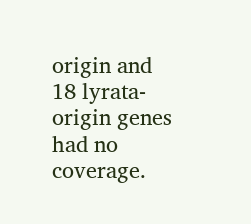origin and 18 lyrata-origin genes had no coverage.